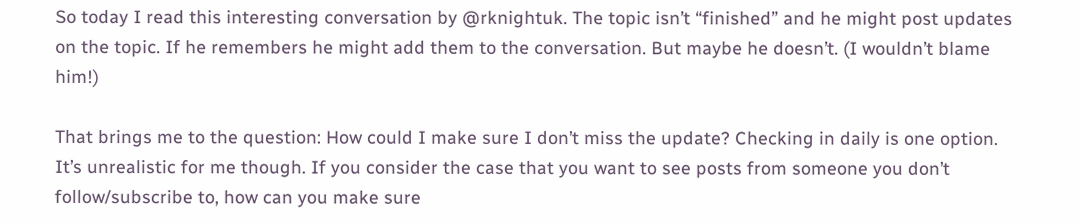So today I read this interesting conversation by @rknightuk. The topic isn’t “finished” and he might post updates on the topic. If he remembers he might add them to the conversation. But maybe he doesn’t. (I wouldn’t blame him!)

That brings me to the question: How could I make sure I don’t miss the update? Checking in daily is one option. It’s unrealistic for me though. If you consider the case that you want to see posts from someone you don’t follow/subscribe to, how can you make sure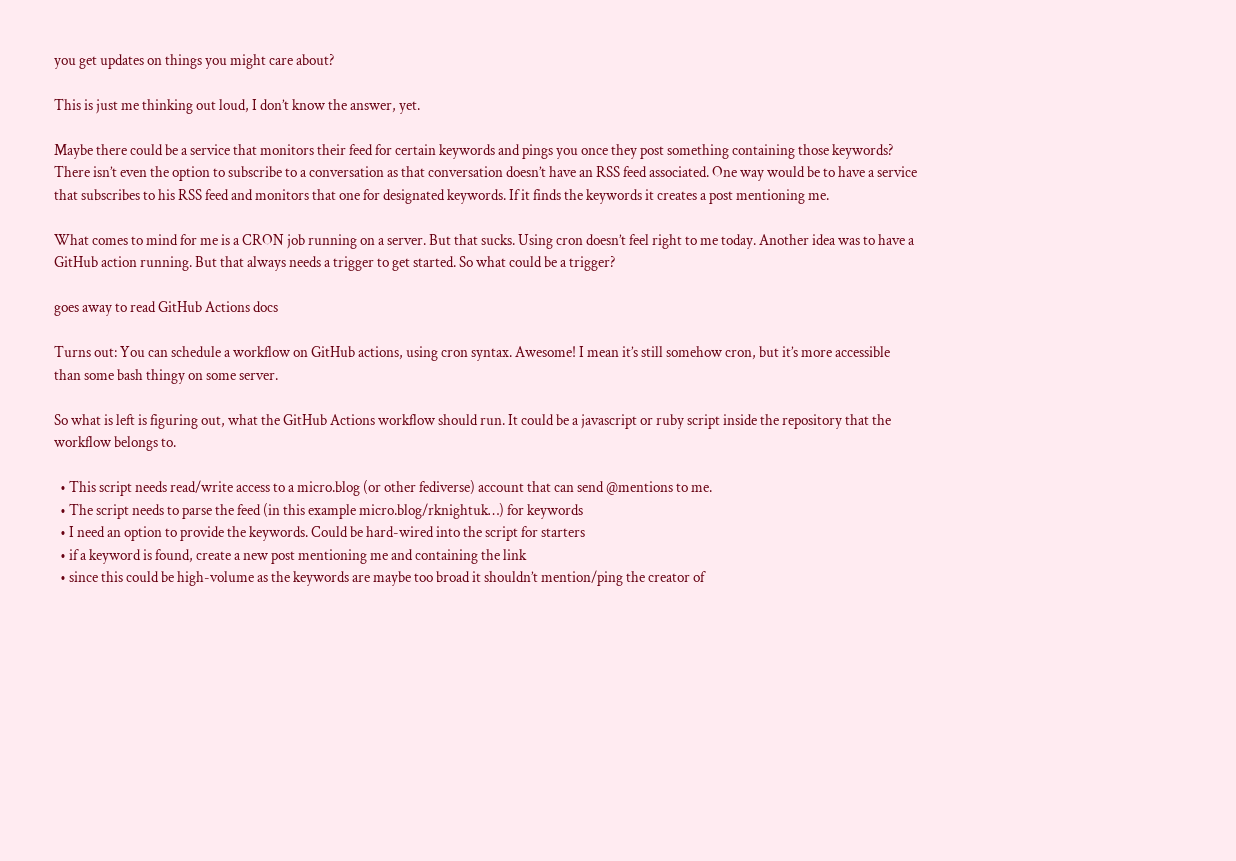you get updates on things you might care about?

This is just me thinking out loud, I don’t know the answer, yet.

Maybe there could be a service that monitors their feed for certain keywords and pings you once they post something containing those keywords? There isn’t even the option to subscribe to a conversation as that conversation doesn’t have an RSS feed associated. One way would be to have a service that subscribes to his RSS feed and monitors that one for designated keywords. If it finds the keywords it creates a post mentioning me.

What comes to mind for me is a CRON job running on a server. But that sucks. Using cron doesn’t feel right to me today. Another idea was to have a GitHub action running. But that always needs a trigger to get started. So what could be a trigger?

goes away to read GitHub Actions docs

Turns out: You can schedule a workflow on GitHub actions, using cron syntax. Awesome! I mean it’s still somehow cron, but it’s more accessible than some bash thingy on some server.

So what is left is figuring out, what the GitHub Actions workflow should run. It could be a javascript or ruby script inside the repository that the workflow belongs to.

  • This script needs read/write access to a micro.blog (or other fediverse) account that can send @mentions to me.
  • The script needs to parse the feed (in this example micro.blog/rknightuk…) for keywords
  • I need an option to provide the keywords. Could be hard-wired into the script for starters
  • if a keyword is found, create a new post mentioning me and containing the link
  • since this could be high-volume as the keywords are maybe too broad it shouldn’t mention/ping the creator of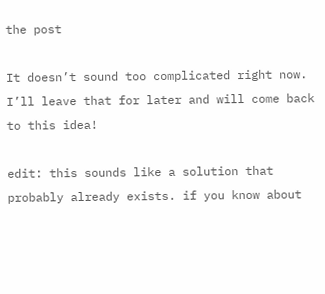the post

It doesn’t sound too complicated right now. I’ll leave that for later and will come back to this idea!

edit: this sounds like a solution that probably already exists. if you know about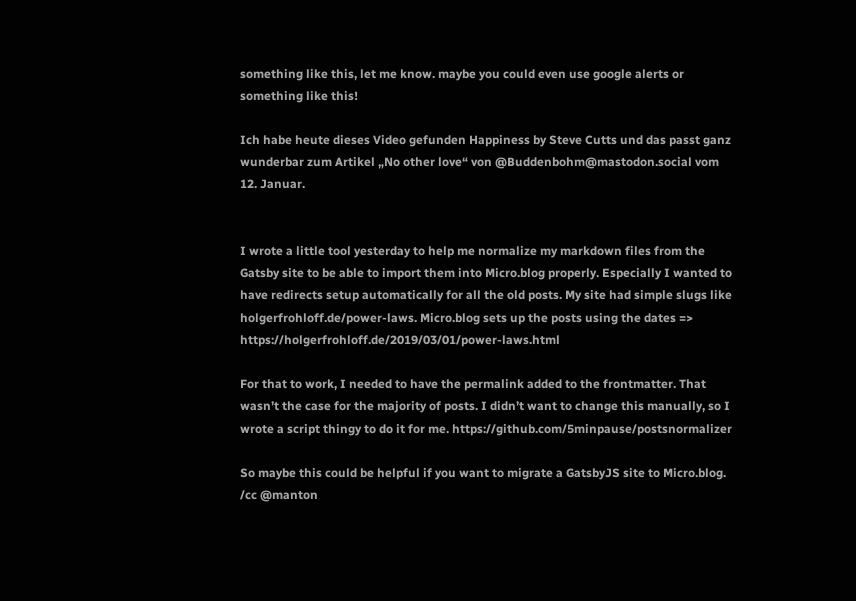something like this, let me know. maybe you could even use google alerts or something like this!

Ich habe heute dieses Video gefunden Happiness by Steve Cutts und das passt ganz wunderbar zum Artikel „No other love“ von @Buddenbohm@mastodon.social vom 12. Januar.


I wrote a little tool yesterday to help me normalize my markdown files from the Gatsby site to be able to import them into Micro.blog properly. Especially I wanted to have redirects setup automatically for all the old posts. My site had simple slugs like holgerfrohloff.de/power-laws. Micro.blog sets up the posts using the dates => https://holgerfrohloff.de/2019/03/01/power-laws.html

For that to work, I needed to have the permalink added to the frontmatter. That wasn’t the case for the majority of posts. I didn’t want to change this manually, so I wrote a script thingy to do it for me. https://github.com/5minpause/postsnormalizer

So maybe this could be helpful if you want to migrate a GatsbyJS site to Micro.blog. /cc @manton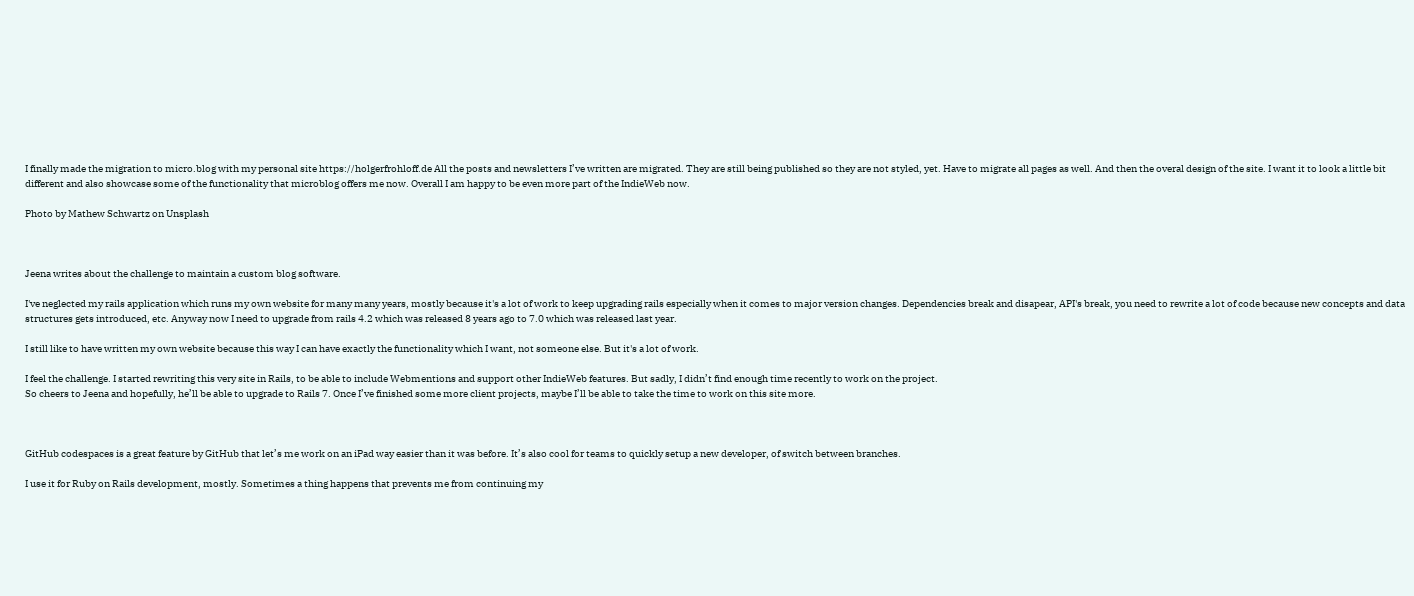I finally made the migration to micro.blog with my personal site https://holgerfrohloff.de All the posts and newsletters I’ve written are migrated. They are still being published so they are not styled, yet. Have to migrate all pages as well. And then the overal design of the site. I want it to look a little bit different and also showcase some of the functionality that microblog offers me now. Overall I am happy to be even more part of the IndieWeb now.

Photo by Mathew Schwartz on Unsplash



Jeena writes about the challenge to maintain a custom blog software.

I've neglected my rails application which runs my own website for many many years, mostly because it's a lot of work to keep upgrading rails especially when it comes to major version changes. Dependencies break and disapear, API's break, you need to rewrite a lot of code because new concepts and data structures gets introduced, etc. Anyway now I need to upgrade from rails 4.2 which was released 8 years ago to 7.0 which was released last year.

I still like to have written my own website because this way I can have exactly the functionality which I want, not someone else. But it's a lot of work.

I feel the challenge. I started rewriting this very site in Rails, to be able to include Webmentions and support other IndieWeb features. But sadly, I didn’t find enough time recently to work on the project.
So cheers to Jeena and hopefully, he’ll be able to upgrade to Rails 7. Once I’ve finished some more client projects, maybe I’ll be able to take the time to work on this site more.



GitHub codespaces is a great feature by GitHub that let’s me work on an iPad way easier than it was before. It’s also cool for teams to quickly setup a new developer, of switch between branches.

I use it for Ruby on Rails development, mostly. Sometimes a thing happens that prevents me from continuing my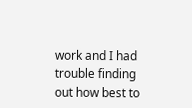work and I had trouble finding out how best to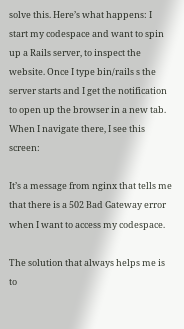solve this. Here’s what happens: I start my codespace and want to spin up a Rails server, to inspect the website. Once I type bin/rails s the server starts and I get the notification to open up the browser in a new tab. When I navigate there, I see this screen:

It’s a message from nginx that tells me that there is a 502 Bad Gateway error when I want to access my codespace.

The solution that always helps me is to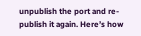unpublish the port and re-publish it again. Here’s how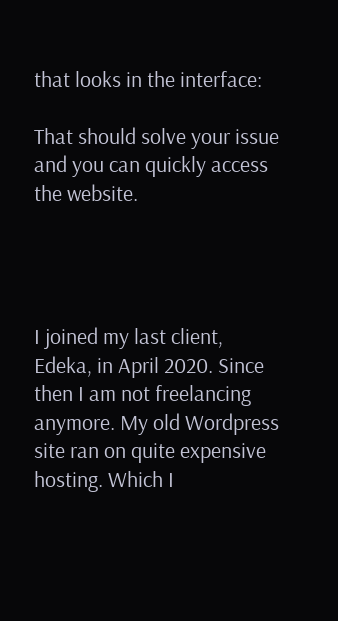that looks in the interface:

That should solve your issue and you can quickly access the website.




I joined my last client, Edeka, in April 2020. Since then I am not freelancing anymore. My old Wordpress site ran on quite expensive hosting. Which I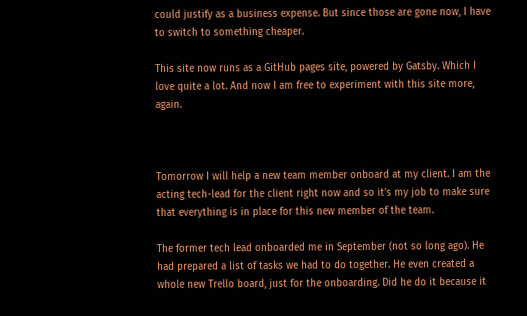could justify as a business expense. But since those are gone now, I have to switch to something cheaper.

This site now runs as a GitHub pages site, powered by Gatsby. Which I love quite a lot. And now I am free to experiment with this site more, again.



Tomorrow I will help a new team member onboard at my client. I am the acting tech-lead for the client right now and so it’s my job to make sure that everything is in place for this new member of the team.

The former tech lead onboarded me in September (not so long ago). He had prepared a list of tasks we had to do together. He even created a whole new Trello board, just for the onboarding. Did he do it because it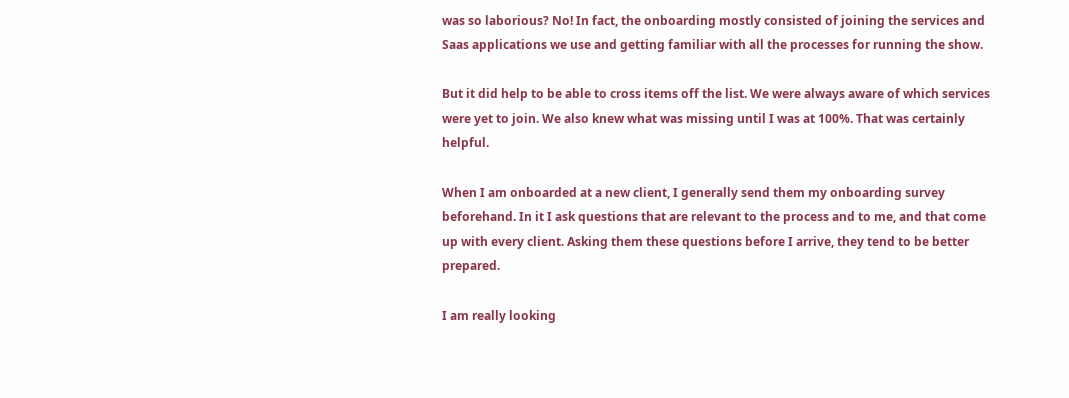was so laborious? No! In fact, the onboarding mostly consisted of joining the services and Saas applications we use and getting familiar with all the processes for running the show.

But it did help to be able to cross items off the list. We were always aware of which services were yet to join. We also knew what was missing until I was at 100%. That was certainly helpful.

When I am onboarded at a new client, I generally send them my onboarding survey beforehand. In it I ask questions that are relevant to the process and to me, and that come up with every client. Asking them these questions before I arrive, they tend to be better prepared.

I am really looking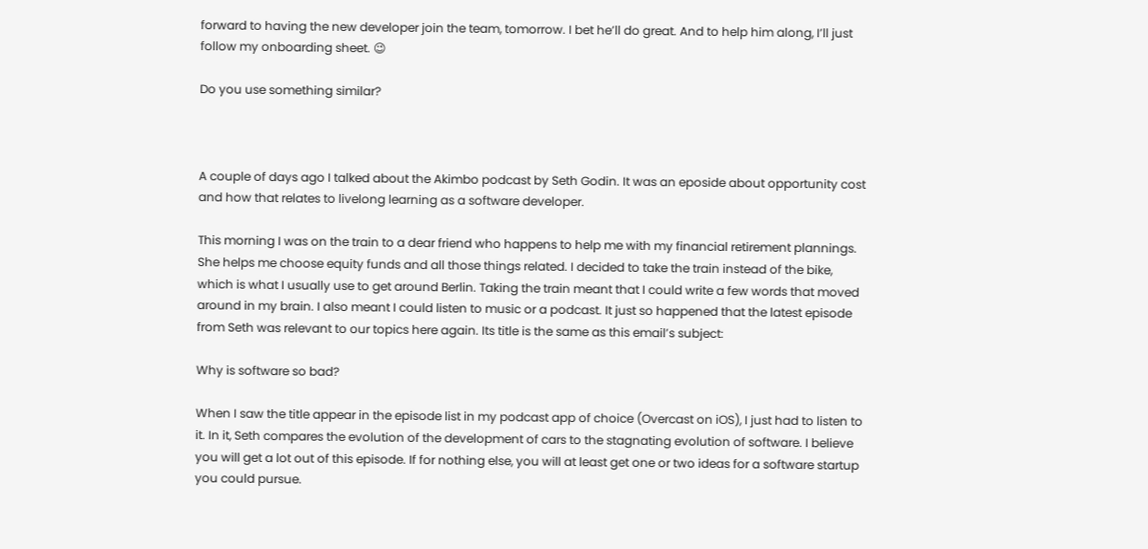forward to having the new developer join the team, tomorrow. I bet he’ll do great. And to help him along, I’ll just follow my onboarding sheet. 😉

Do you use something similar?



A couple of days ago I talked about the Akimbo podcast by Seth Godin. It was an eposide about opportunity cost and how that relates to livelong learning as a software developer.

This morning I was on the train to a dear friend who happens to help me with my financial retirement plannings. She helps me choose equity funds and all those things related. I decided to take the train instead of the bike, which is what I usually use to get around Berlin. Taking the train meant that I could write a few words that moved around in my brain. I also meant I could listen to music or a podcast. It just so happened that the latest episode from Seth was relevant to our topics here again. Its title is the same as this email’s subject:

Why is software so bad?

When I saw the title appear in the episode list in my podcast app of choice (Overcast on iOS), I just had to listen to it. In it, Seth compares the evolution of the development of cars to the stagnating evolution of software. I believe you will get a lot out of this episode. If for nothing else, you will at least get one or two ideas for a software startup you could pursue.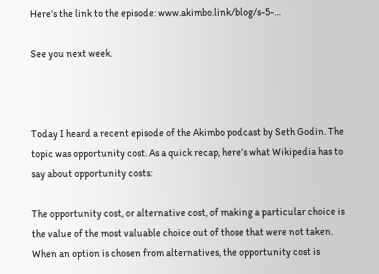Here’s the link to the episode: www.akimbo.link/blog/s-5-…

See you next week.



Today I heard a recent episode of the Akimbo podcast by Seth Godin. The topic was opportunity cost. As a quick recap, here’s what Wikipedia has to say about opportunity costs:

The opportunity cost, or alternative cost, of making a particular choice is the value of the most valuable choice out of those that were not taken. When an option is chosen from alternatives, the opportunity cost is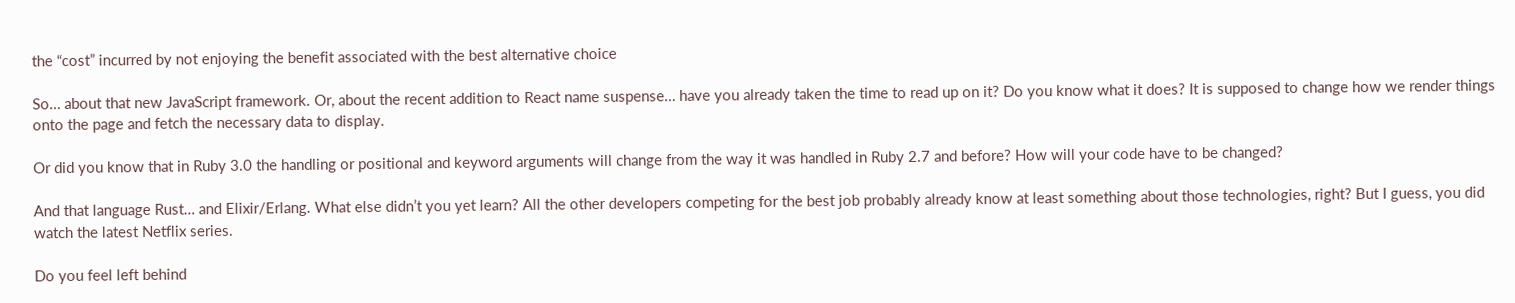the “cost” incurred by not enjoying the benefit associated with the best alternative choice

So… about that new JavaScript framework. Or, about the recent addition to React name suspense… have you already taken the time to read up on it? Do you know what it does? It is supposed to change how we render things onto the page and fetch the necessary data to display.

Or did you know that in Ruby 3.0 the handling or positional and keyword arguments will change from the way it was handled in Ruby 2.7 and before? How will your code have to be changed?

And that language Rust… and Elixir/Erlang. What else didn’t you yet learn? All the other developers competing for the best job probably already know at least something about those technologies, right? But I guess, you did watch the latest Netflix series.

Do you feel left behind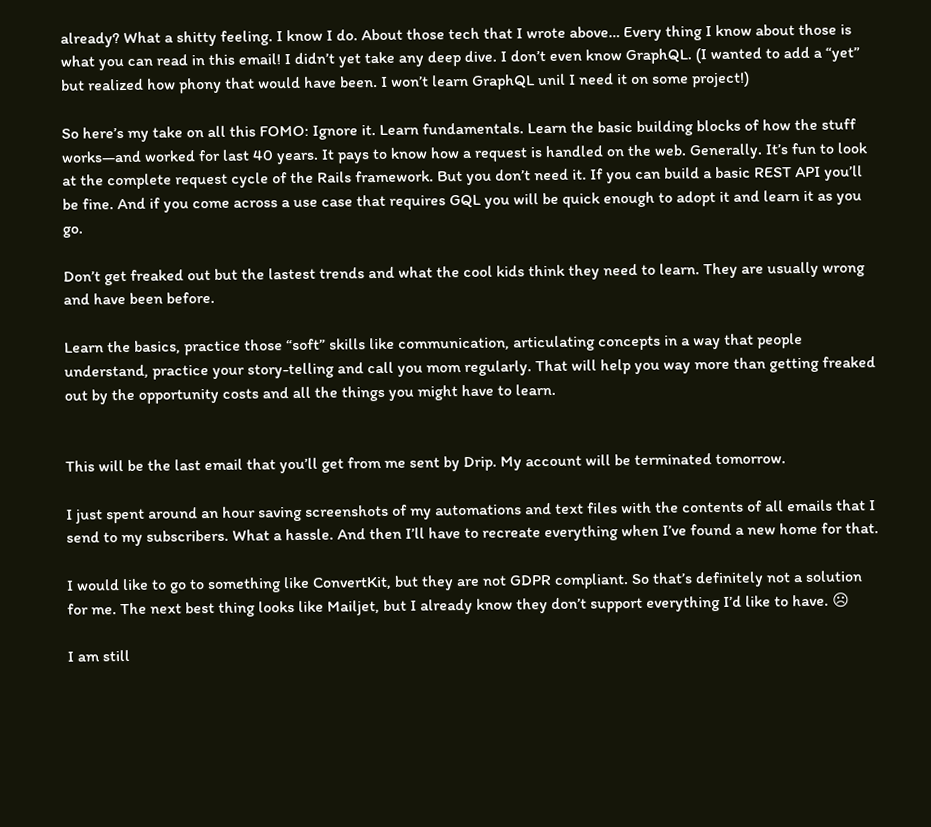already? What a shitty feeling. I know I do. About those tech that I wrote above… Every thing I know about those is what you can read in this email! I didn’t yet take any deep dive. I don’t even know GraphQL. (I wanted to add a “yet” but realized how phony that would have been. I won’t learn GraphQL unil I need it on some project!)

So here’s my take on all this FOMO: Ignore it. Learn fundamentals. Learn the basic building blocks of how the stuff works—and worked for last 40 years. It pays to know how a request is handled on the web. Generally. It’s fun to look at the complete request cycle of the Rails framework. But you don’t need it. If you can build a basic REST API you’ll be fine. And if you come across a use case that requires GQL you will be quick enough to adopt it and learn it as you go.

Don’t get freaked out but the lastest trends and what the cool kids think they need to learn. They are usually wrong and have been before.

Learn the basics, practice those “soft” skills like communication, articulating concepts in a way that people understand, practice your story-telling and call you mom regularly. That will help you way more than getting freaked out by the opportunity costs and all the things you might have to learn.


This will be the last email that you’ll get from me sent by Drip. My account will be terminated tomorrow.

I just spent around an hour saving screenshots of my automations and text files with the contents of all emails that I send to my subscribers. What a hassle. And then I’ll have to recreate everything when I’ve found a new home for that.

I would like to go to something like ConvertKit, but they are not GDPR compliant. So that’s definitely not a solution for me. The next best thing looks like Mailjet, but I already know they don’t support everything I’d like to have. ☹

I am still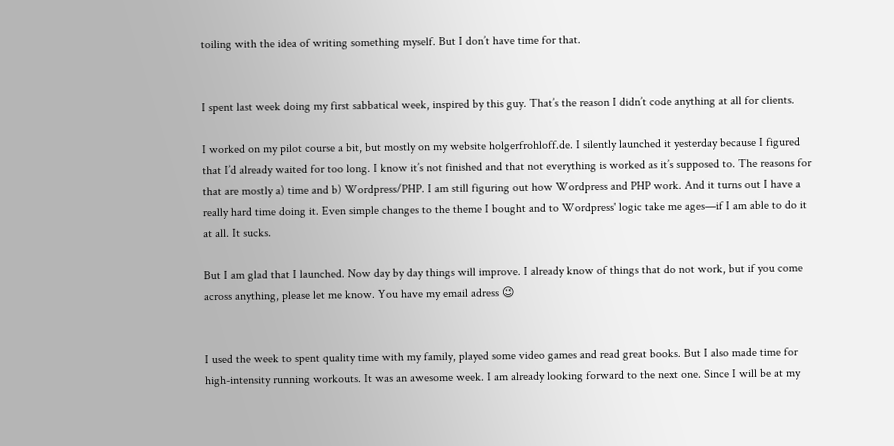toiling with the idea of writing something myself. But I don’t have time for that.


I spent last week doing my first sabbatical week, inspired by this guy. That’s the reason I didn’t code anything at all for clients.

I worked on my pilot course a bit, but mostly on my website holgerfrohloff.de. I silently launched it yesterday because I figured that I’d already waited for too long. I know it’s not finished and that not everything is worked as it’s supposed to. The reasons for that are mostly a) time and b) Wordpress/PHP. I am still figuring out how Wordpress and PHP work. And it turns out I have a really hard time doing it. Even simple changes to the theme I bought and to Wordpress' logic take me ages—if I am able to do it at all. It sucks.

But I am glad that I launched. Now day by day things will improve. I already know of things that do not work, but if you come across anything, please let me know. You have my email adress 😉


I used the week to spent quality time with my family, played some video games and read great books. But I also made time for high-intensity running workouts. It was an awesome week. I am already looking forward to the next one. Since I will be at my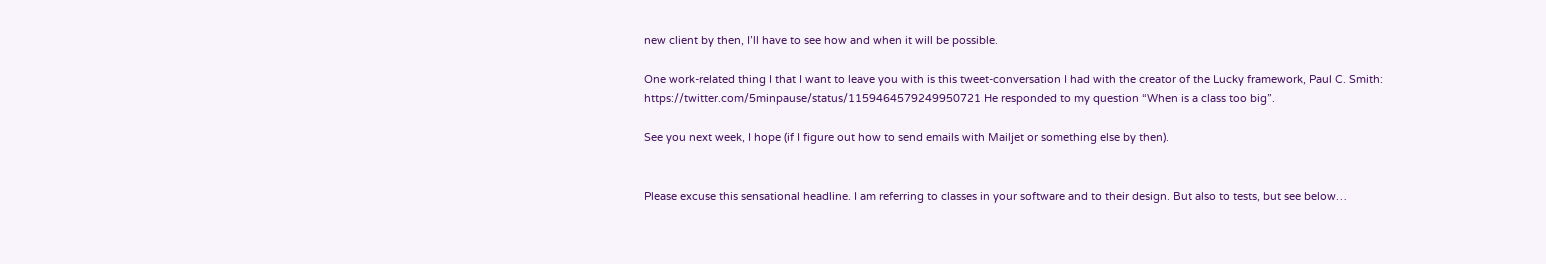new client by then, I’ll have to see how and when it will be possible.

One work-related thing I that I want to leave you with is this tweet-conversation I had with the creator of the Lucky framework, Paul C. Smith: https://twitter.com/5minpause/status/1159464579249950721 He responded to my question “When is a class too big”.

See you next week, I hope (if I figure out how to send emails with Mailjet or something else by then).


Please excuse this sensational headline. I am referring to classes in your software and to their design. But also to tests, but see below…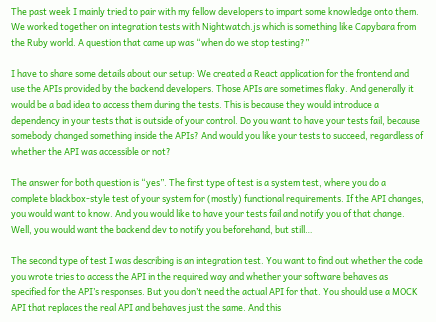The past week I mainly tried to pair with my fellow developers to impart some knowledge onto them. We worked together on integration tests with Nightwatch.js which is something like Capybara from the Ruby world. A question that came up was “when do we stop testing?”

I have to share some details about our setup: We created a React application for the frontend and use the APIs provided by the backend developers. Those APIs are sometimes flaky. And generally it would be a bad idea to access them during the tests. This is because they would introduce a dependency in your tests that is outside of your control. Do you want to have your tests fail, because somebody changed something inside the APIs? And would you like your tests to succeed, regardless of whether the API was accessible or not?

The answer for both question is “yes”. The first type of test is a system test, where you do a complete blackbox-style test of your system for (mostly) functional requirements. If the API changes, you would want to know. And you would like to have your tests fail and notify you of that change. Well, you would want the backend dev to notify you beforehand, but still…

The second type of test I was describing is an integration test. You want to find out whether the code you wrote tries to access the API in the required way and whether your software behaves as specified for the API’s responses. But you don’t need the actual API for that. You should use a MOCK API that replaces the real API and behaves just the same. And this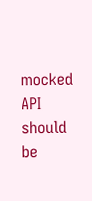mocked API should be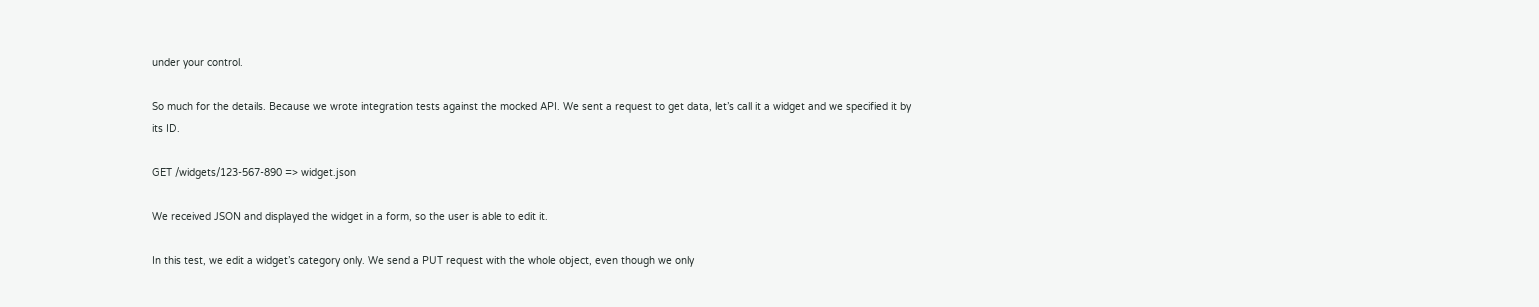under your control.

So much for the details. Because we wrote integration tests against the mocked API. We sent a request to get data, let’s call it a widget and we specified it by its ID.

GET /widgets/123-567-890 => widget.json

We received JSON and displayed the widget in a form, so the user is able to edit it.

In this test, we edit a widget’s category only. We send a PUT request with the whole object, even though we only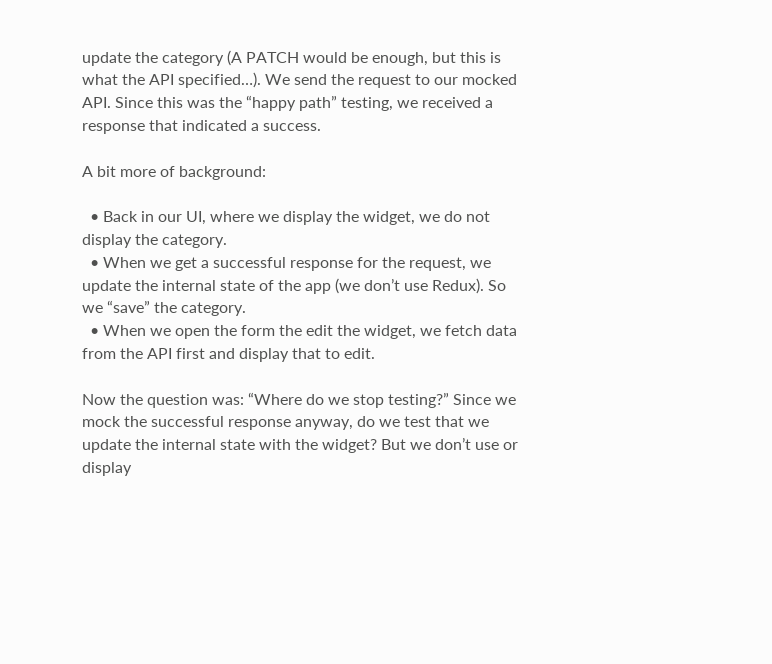update the category (A PATCH would be enough, but this is what the API specified…). We send the request to our mocked API. Since this was the “happy path” testing, we received a response that indicated a success.

A bit more of background:

  • Back in our UI, where we display the widget, we do not display the category.
  • When we get a successful response for the request, we update the internal state of the app (we don’t use Redux). So we “save” the category.
  • When we open the form the edit the widget, we fetch data from the API first and display that to edit.

Now the question was: “Where do we stop testing?” Since we mock the successful response anyway, do we test that we update the internal state with the widget? But we don’t use or display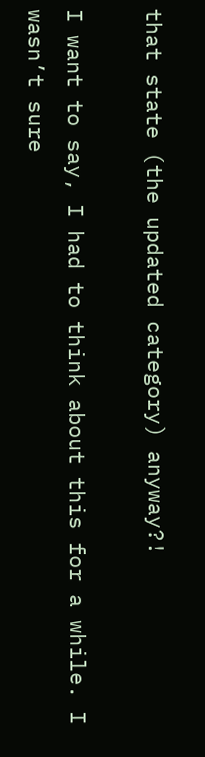that state (the updated category) anyway?!

I want to say, I had to think about this for a while. I wasn’t sure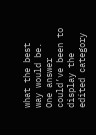what the best way would be. One answer could’ve been to display the edited category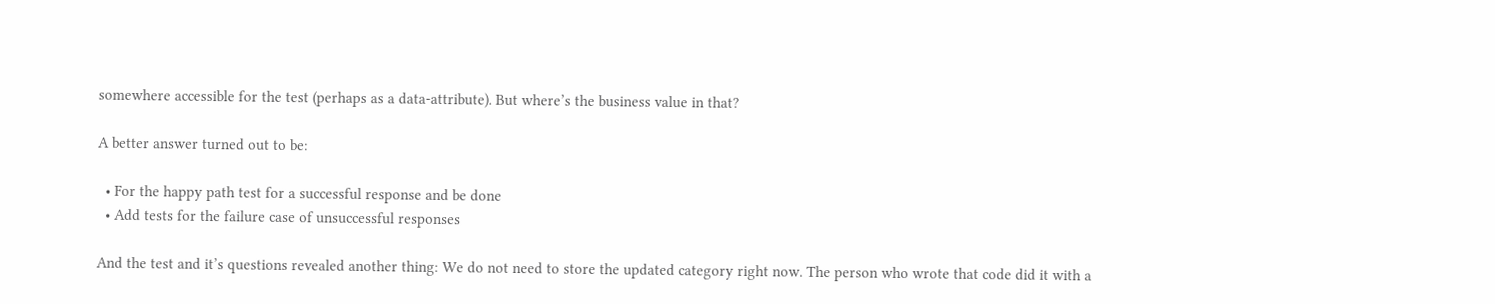somewhere accessible for the test (perhaps as a data-attribute). But where’s the business value in that?

A better answer turned out to be:

  • For the happy path test for a successful response and be done
  • Add tests for the failure case of unsuccessful responses

And the test and it’s questions revealed another thing: We do not need to store the updated category right now. The person who wrote that code did it with a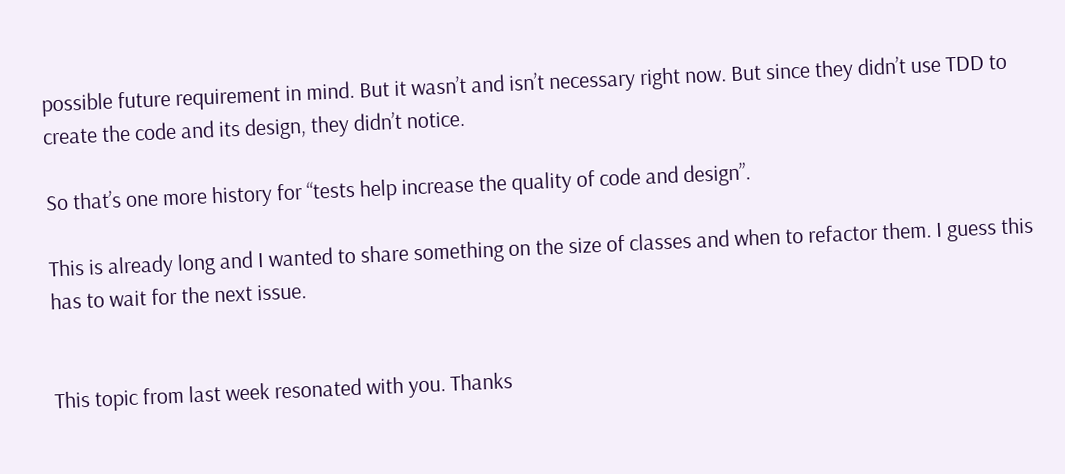possible future requirement in mind. But it wasn’t and isn’t necessary right now. But since they didn’t use TDD to create the code and its design, they didn’t notice.

So that’s one more history for “tests help increase the quality of code and design”.

This is already long and I wanted to share something on the size of classes and when to refactor them. I guess this has to wait for the next issue.


This topic from last week resonated with you. Thanks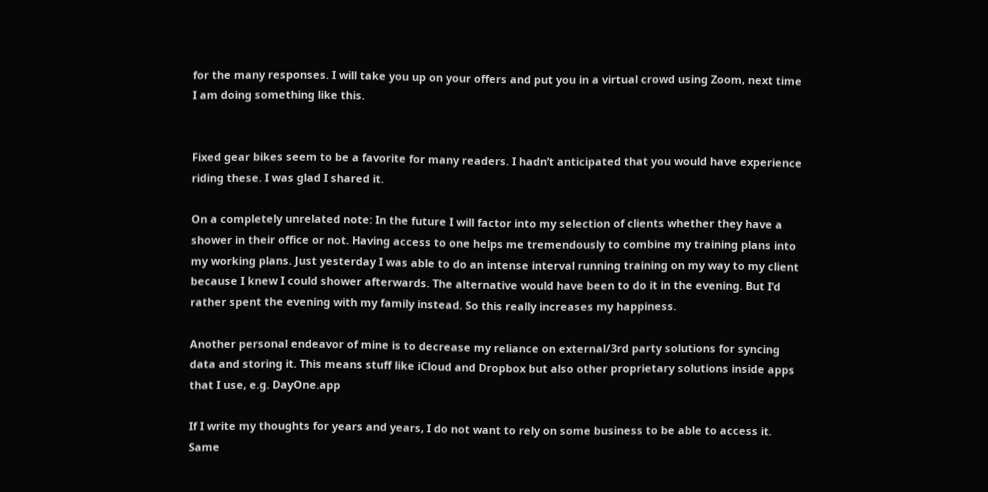for the many responses. I will take you up on your offers and put you in a virtual crowd using Zoom, next time I am doing something like this.


Fixed gear bikes seem to be a favorite for many readers. I hadn’t anticipated that you would have experience riding these. I was glad I shared it.

On a completely unrelated note: In the future I will factor into my selection of clients whether they have a shower in their office or not. Having access to one helps me tremendously to combine my training plans into my working plans. Just yesterday I was able to do an intense interval running training on my way to my client because I knew I could shower afterwards. The alternative would have been to do it in the evening. But I’d rather spent the evening with my family instead. So this really increases my happiness.

Another personal endeavor of mine is to decrease my reliance on external/3rd party solutions for syncing data and storing it. This means stuff like iCloud and Dropbox but also other proprietary solutions inside apps that I use, e.g. DayOne.app

If I write my thoughts for years and years, I do not want to rely on some business to be able to access it. Same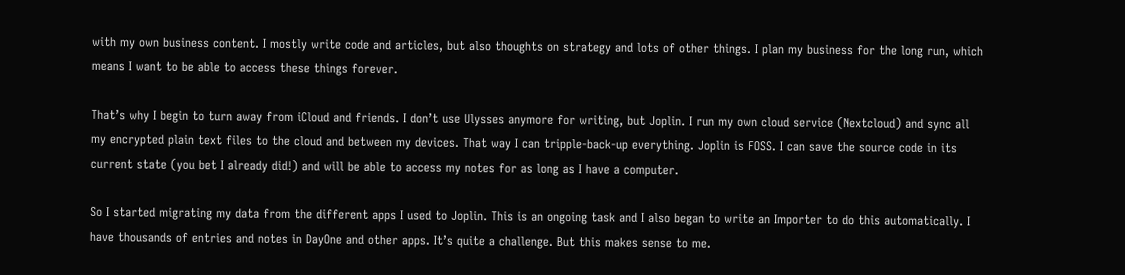with my own business content. I mostly write code and articles, but also thoughts on strategy and lots of other things. I plan my business for the long run, which means I want to be able to access these things forever.

That’s why I begin to turn away from iCloud and friends. I don’t use Ulysses anymore for writing, but Joplin. I run my own cloud service (Nextcloud) and sync all my encrypted plain text files to the cloud and between my devices. That way I can tripple-back-up everything. Joplin is FOSS. I can save the source code in its current state (you bet I already did!) and will be able to access my notes for as long as I have a computer.

So I started migrating my data from the different apps I used to Joplin. This is an ongoing task and I also began to write an Importer to do this automatically. I have thousands of entries and notes in DayOne and other apps. It’s quite a challenge. But this makes sense to me.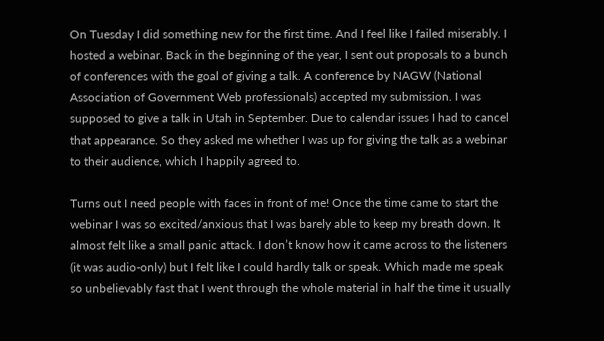On Tuesday I did something new for the first time. And I feel like I failed miserably. I hosted a webinar. Back in the beginning of the year, I sent out proposals to a bunch of conferences with the goal of giving a talk. A conference by NAGW (National Association of Government Web professionals) accepted my submission. I was supposed to give a talk in Utah in September. Due to calendar issues I had to cancel that appearance. So they asked me whether I was up for giving the talk as a webinar to their audience, which I happily agreed to.

Turns out I need people with faces in front of me! Once the time came to start the webinar I was so excited/anxious that I was barely able to keep my breath down. It almost felt like a small panic attack. I don’t know how it came across to the listeners (it was audio-only) but I felt like I could hardly talk or speak. Which made me speak so unbelievably fast that I went through the whole material in half the time it usually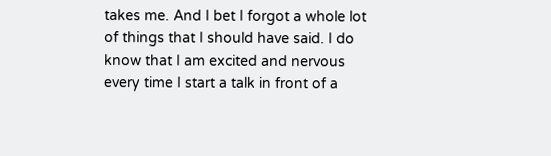takes me. And I bet I forgot a whole lot of things that I should have said. I do know that I am excited and nervous every time I start a talk in front of a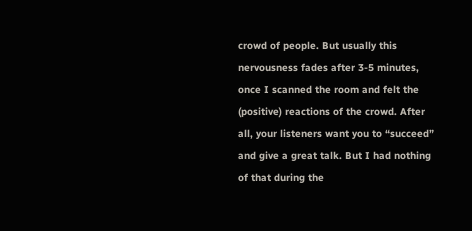crowd of people. But usually this nervousness fades after 3-5 minutes, once I scanned the room and felt the (positive) reactions of the crowd. After all, your listeners want you to “succeed” and give a great talk. But I had nothing of that during the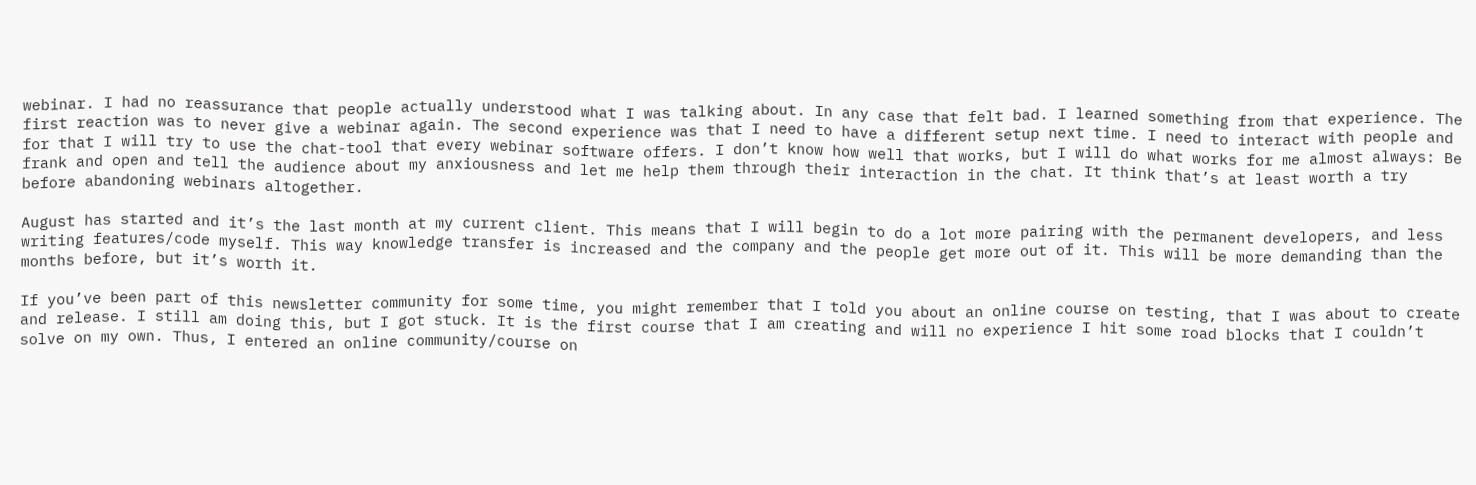webinar. I had no reassurance that people actually understood what I was talking about. In any case that felt bad. I learned something from that experience. The first reaction was to never give a webinar again. The second experience was that I need to have a different setup next time. I need to interact with people and for that I will try to use the chat-tool that every webinar software offers. I don’t know how well that works, but I will do what works for me almost always: Be frank and open and tell the audience about my anxiousness and let me help them through their interaction in the chat. It think that’s at least worth a try before abandoning webinars altogether.

August has started and it’s the last month at my current client. This means that I will begin to do a lot more pairing with the permanent developers, and less writing features/code myself. This way knowledge transfer is increased and the company and the people get more out of it. This will be more demanding than the months before, but it’s worth it.

If you’ve been part of this newsletter community for some time, you might remember that I told you about an online course on testing, that I was about to create and release. I still am doing this, but I got stuck. It is the first course that I am creating and will no experience I hit some road blocks that I couldn’t solve on my own. Thus, I entered an online community/course on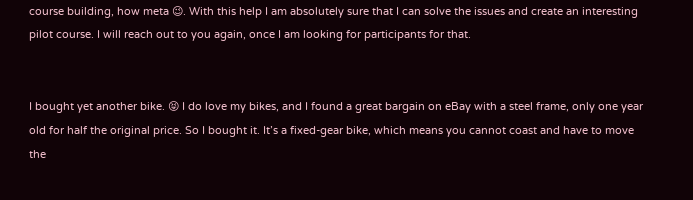course building, how meta 😉. With this help I am absolutely sure that I can solve the issues and create an interesting pilot course. I will reach out to you again, once I am looking for participants for that.


I bought yet another bike. 😝 I do love my bikes, and I found a great bargain on eBay with a steel frame, only one year old for half the original price. So I bought it. It’s a fixed-gear bike, which means you cannot coast and have to move the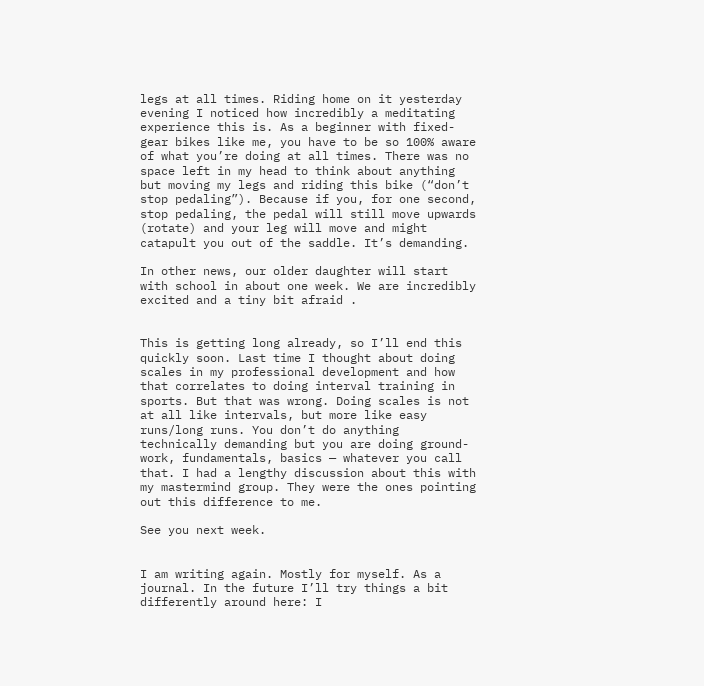legs at all times. Riding home on it yesterday evening I noticed how incredibly a meditating experience this is. As a beginner with fixed-gear bikes like me, you have to be so 100% aware of what you’re doing at all times. There was no space left in my head to think about anything but moving my legs and riding this bike (“don’t stop pedaling”). Because if you, for one second, stop pedaling, the pedal will still move upwards (rotate) and your leg will move and might catapult you out of the saddle. It’s demanding.

In other news, our older daughter will start with school in about one week. We are incredibly excited and a tiny bit afraid .


This is getting long already, so I’ll end this quickly soon. Last time I thought about doing scales in my professional development and how that correlates to doing interval training in sports. But that was wrong. Doing scales is not at all like intervals, but more like easy runs/long runs. You don’t do anything technically demanding but you are doing ground-work, fundamentals, basics — whatever you call that. I had a lengthy discussion about this with my mastermind group. They were the ones pointing out this difference to me.

See you next week.


I am writing again. Mostly for myself. As a journal. In the future I’ll try things a bit differently around here: I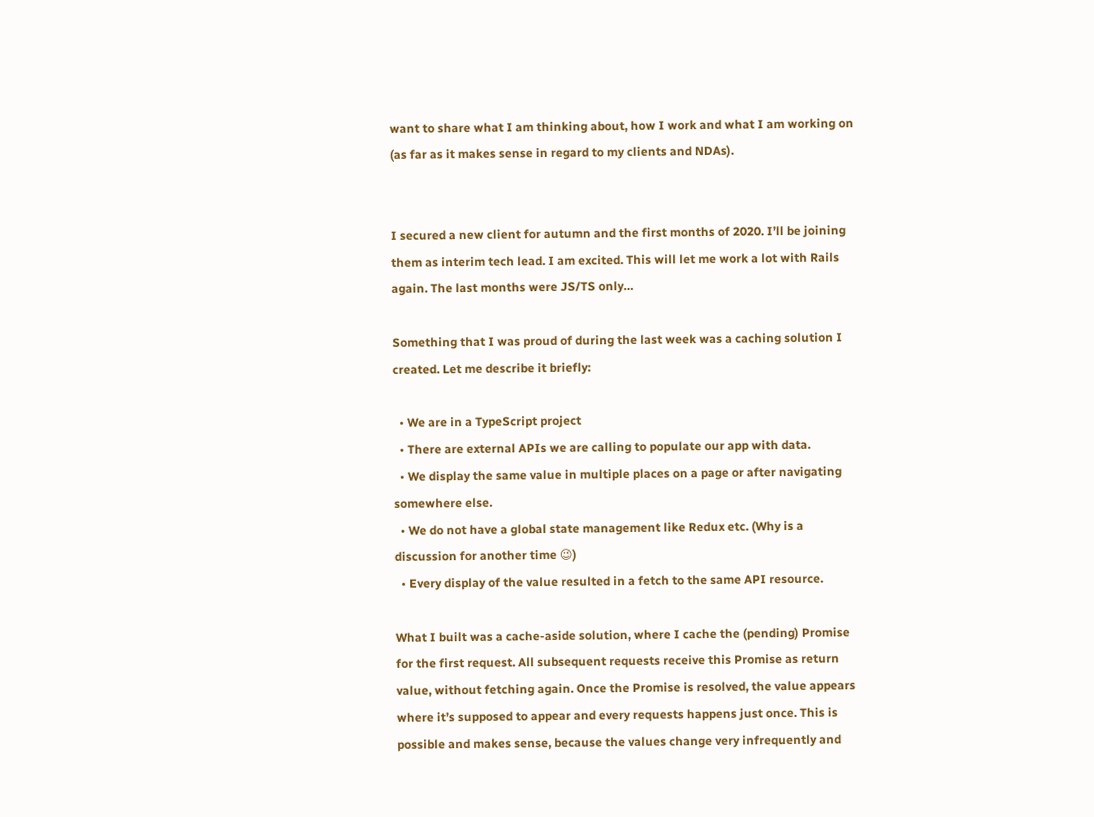want to share what I am thinking about, how I work and what I am working on (as far as it makes sense in regard to my clients and NDAs).


I secured a new client for autumn and the first months of 2020. I’ll be joining them as interim tech lead. I am excited. This will let me work a lot with Rails again. The last months were JS/TS only…

Something that I was proud of during the last week was a caching solution I created. Let me describe it briefly:

  • We are in a TypeScript project
  • There are external APIs we are calling to populate our app with data.
  • We display the same value in multiple places on a page or after navigating somewhere else.
  • We do not have a global state management like Redux etc. (Why is a discussion for another time 😉)
  • Every display of the value resulted in a fetch to the same API resource.

What I built was a cache-aside solution, where I cache the (pending) Promise for the first request. All subsequent requests receive this Promise as return value, without fetching again. Once the Promise is resolved, the value appears where it’s supposed to appear and every requests happens just once. This is possible and makes sense, because the values change very infrequently and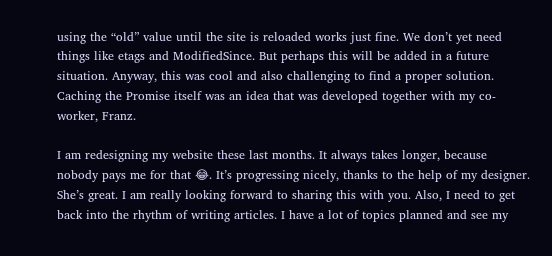using the “old” value until the site is reloaded works just fine. We don’t yet need things like etags and ModifiedSince. But perhaps this will be added in a future situation. Anyway, this was cool and also challenging to find a proper solution. Caching the Promise itself was an idea that was developed together with my co-worker, Franz.

I am redesigning my website these last months. It always takes longer, because nobody pays me for that 😂. It’s progressing nicely, thanks to the help of my designer. She’s great. I am really looking forward to sharing this with you. Also, I need to get back into the rhythm of writing articles. I have a lot of topics planned and see my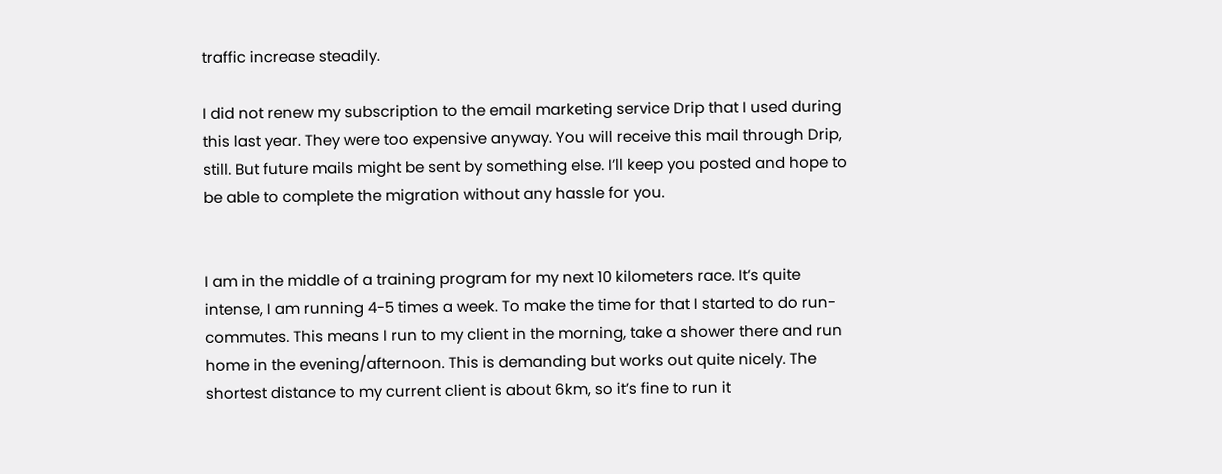traffic increase steadily.

I did not renew my subscription to the email marketing service Drip that I used during this last year. They were too expensive anyway. You will receive this mail through Drip, still. But future mails might be sent by something else. I’ll keep you posted and hope to be able to complete the migration without any hassle for you.


I am in the middle of a training program for my next 10 kilometers race. It’s quite intense, I am running 4-5 times a week. To make the time for that I started to do run-commutes. This means I run to my client in the morning, take a shower there and run home in the evening/afternoon. This is demanding but works out quite nicely. The shortest distance to my current client is about 6km, so it’s fine to run it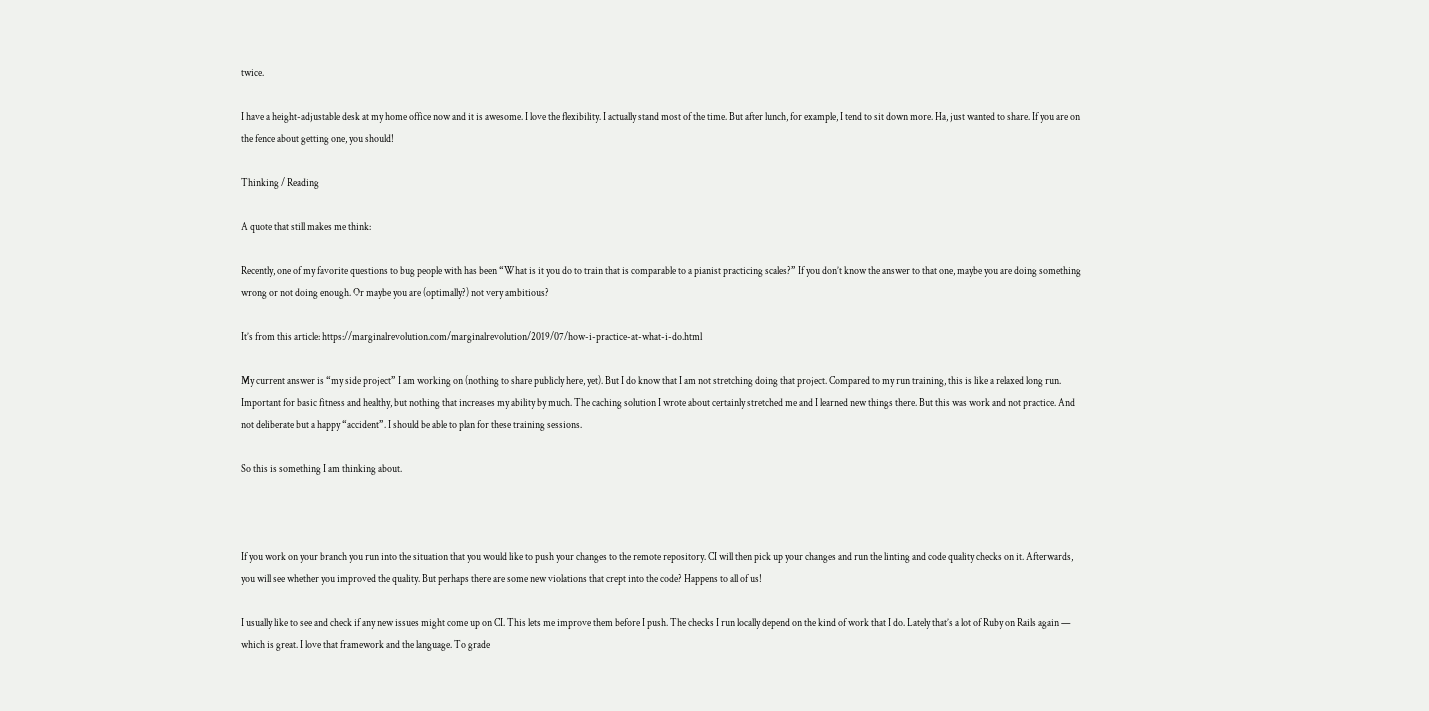twice.

I have a height-adjustable desk at my home office now and it is awesome. I love the flexibility. I actually stand most of the time. But after lunch, for example, I tend to sit down more. Ha, just wanted to share. If you are on the fence about getting one, you should!

Thinking / Reading

A quote that still makes me think:

Recently, one of my favorite questions to bug people with has been “What is it you do to train that is comparable to a pianist practicing scales?” If you don’t know the answer to that one, maybe you are doing something wrong or not doing enough. Or maybe you are (optimally?) not very ambitious?

It’s from this article: https://marginalrevolution.com/marginalrevolution/2019/07/how-i-practice-at-what-i-do.html

My current answer is “my side project” I am working on (nothing to share publicly here, yet). But I do know that I am not stretching doing that project. Compared to my run training, this is like a relaxed long run. Important for basic fitness and healthy, but nothing that increases my ability by much. The caching solution I wrote about certainly stretched me and I learned new things there. But this was work and not practice. And not deliberate but a happy “accident”. I should be able to plan for these training sessions.

So this is something I am thinking about.



If you work on your branch you run into the situation that you would like to push your changes to the remote repository. CI will then pick up your changes and run the linting and code quality checks on it. Afterwards, you will see whether you improved the quality. But perhaps there are some new violations that crept into the code? Happens to all of us!

I usually like to see and check if any new issues might come up on CI. This lets me improve them before I push. The checks I run locally depend on the kind of work that I do. Lately that’s a lot of Ruby on Rails again — which is great. I love that framework and the language. To grade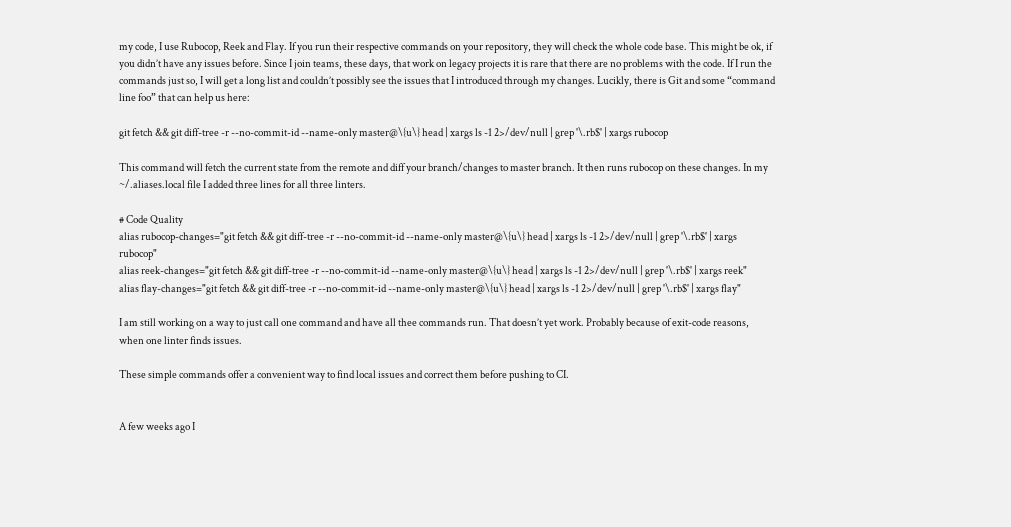my code, I use Rubocop, Reek and Flay. If you run their respective commands on your repository, they will check the whole code base. This might be ok, if you didn’t have any issues before. Since I join teams, these days, that work on legacy projects it is rare that there are no problems with the code. If I run the commands just so, I will get a long list and couldn’t possibly see the issues that I introduced through my changes. Lucikly, there is Git and some “command line foo” that can help us here:

git fetch && git diff-tree -r --no-commit-id --name-only master@\{u\} head | xargs ls -1 2>/dev/null | grep '\.rb$' | xargs rubocop

This command will fetch the current state from the remote and diff your branch/changes to master branch. It then runs rubocop on these changes. In my ~/.aliases.local file I added three lines for all three linters.

# Code Quality
alias rubocop-changes="git fetch && git diff-tree -r --no-commit-id --name-only master@\{u\} head | xargs ls -1 2>/dev/null | grep '\.rb$' | xargs rubocop"
alias reek-changes="git fetch && git diff-tree -r --no-commit-id --name-only master@\{u\} head | xargs ls -1 2>/dev/null | grep '\.rb$' | xargs reek"
alias flay-changes="git fetch && git diff-tree -r --no-commit-id --name-only master@\{u\} head | xargs ls -1 2>/dev/null | grep '\.rb$' | xargs flay"

I am still working on a way to just call one command and have all thee commands run. That doesn’t yet work. Probably because of exit-code reasons, when one linter finds issues.

These simple commands offer a convenient way to find local issues and correct them before pushing to CI.


A few weeks ago I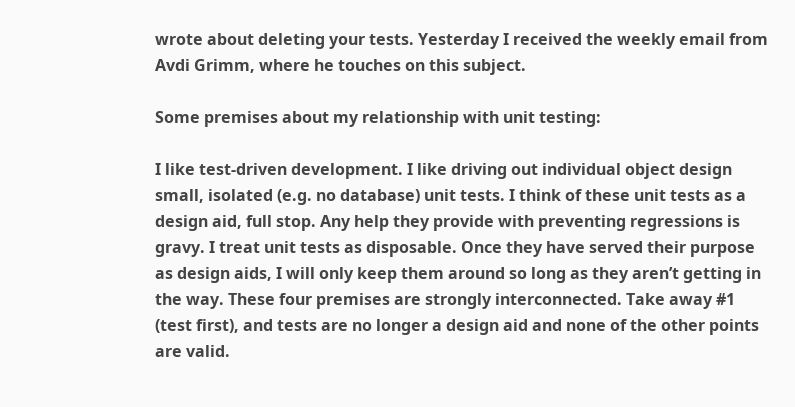wrote about deleting your tests. Yesterday I received the weekly email from Avdi Grimm, where he touches on this subject.

Some premises about my relationship with unit testing:

I like test-driven development. I like driving out individual object design small, isolated (e.g. no database) unit tests. I think of these unit tests as a design aid, full stop. Any help they provide with preventing regressions is gravy. I treat unit tests as disposable. Once they have served their purpose as design aids, I will only keep them around so long as they aren’t getting in the way. These four premises are strongly interconnected. Take away #1 (test first), and tests are no longer a design aid and none of the other points are valid.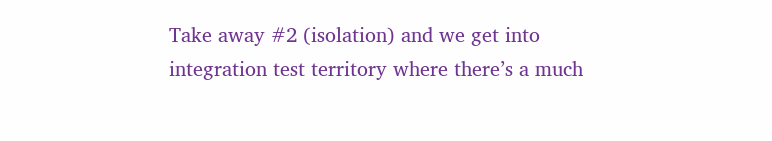Take away #2 (isolation) and we get into integration test territory where there’s a much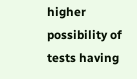higher possibility of tests having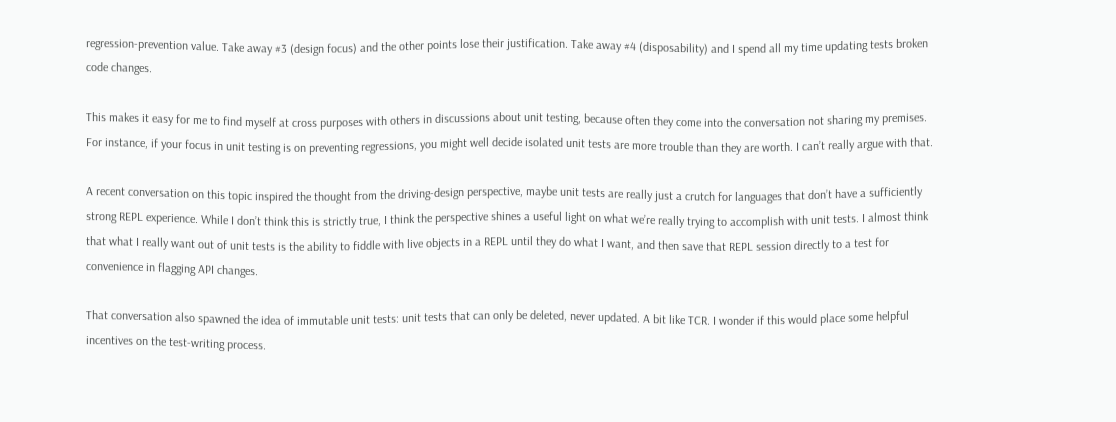regression-prevention value. Take away #3 (design focus) and the other points lose their justification. Take away #4 (disposability) and I spend all my time updating tests broken code changes.

This makes it easy for me to find myself at cross purposes with others in discussions about unit testing, because often they come into the conversation not sharing my premises. For instance, if your focus in unit testing is on preventing regressions, you might well decide isolated unit tests are more trouble than they are worth. I can’t really argue with that.

A recent conversation on this topic inspired the thought from the driving-design perspective, maybe unit tests are really just a crutch for languages that don’t have a sufficiently strong REPL experience. While I don’t think this is strictly true, I think the perspective shines a useful light on what we’re really trying to accomplish with unit tests. I almost think that what I really want out of unit tests is the ability to fiddle with live objects in a REPL until they do what I want, and then save that REPL session directly to a test for convenience in flagging API changes.

That conversation also spawned the idea of immutable unit tests: unit tests that can only be deleted, never updated. A bit like TCR. I wonder if this would place some helpful incentives on the test-writing process.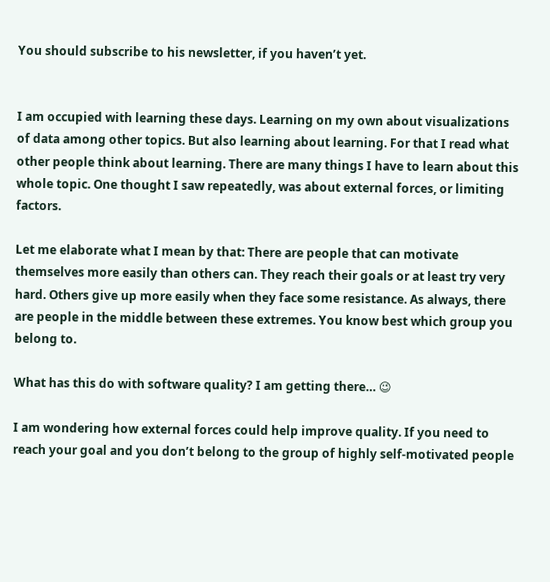You should subscribe to his newsletter, if you haven’t yet.


I am occupied with learning these days. Learning on my own about visualizations of data among other topics. But also learning about learning. For that I read what other people think about learning. There are many things I have to learn about this whole topic. One thought I saw repeatedly, was about external forces, or limiting factors.

Let me elaborate what I mean by that: There are people that can motivate themselves more easily than others can. They reach their goals or at least try very hard. Others give up more easily when they face some resistance. As always, there are people in the middle between these extremes. You know best which group you belong to.

What has this do with software quality? I am getting there… 😉

I am wondering how external forces could help improve quality. If you need to reach your goal and you don’t belong to the group of highly self-motivated people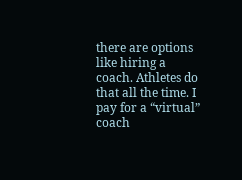there are options like hiring a coach. Athletes do that all the time. I pay for a “virtual” coach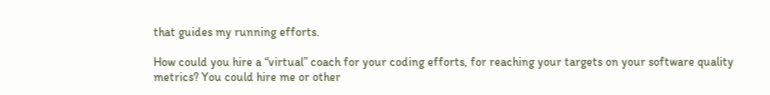that guides my running efforts.

How could you hire a “virtual” coach for your coding efforts, for reaching your targets on your software quality metrics? You could hire me or other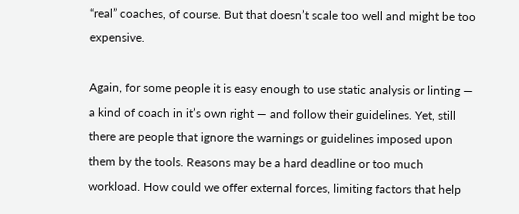“real” coaches, of course. But that doesn’t scale too well and might be too expensive.

Again, for some people it is easy enough to use static analysis or linting — a kind of coach in it’s own right — and follow their guidelines. Yet, still there are people that ignore the warnings or guidelines imposed upon them by the tools. Reasons may be a hard deadline or too much workload. How could we offer external forces, limiting factors that help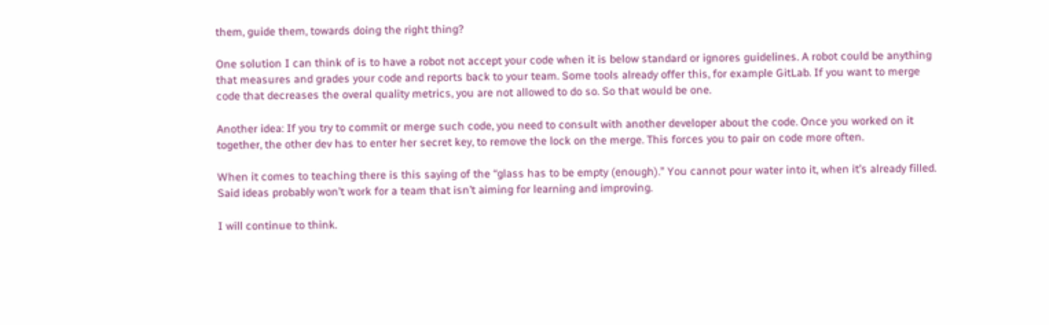them, guide them, towards doing the right thing?

One solution I can think of is to have a robot not accept your code when it is below standard or ignores guidelines. A robot could be anything that measures and grades your code and reports back to your team. Some tools already offer this, for example GitLab. If you want to merge code that decreases the overal quality metrics, you are not allowed to do so. So that would be one.

Another idea: If you try to commit or merge such code, you need to consult with another developer about the code. Once you worked on it together, the other dev has to enter her secret key, to remove the lock on the merge. This forces you to pair on code more often.

When it comes to teaching there is this saying of the “glass has to be empty (enough).” You cannot pour water into it, when it’s already filled. Said ideas probably won’t work for a team that isn’t aiming for learning and improving.

I will continue to think.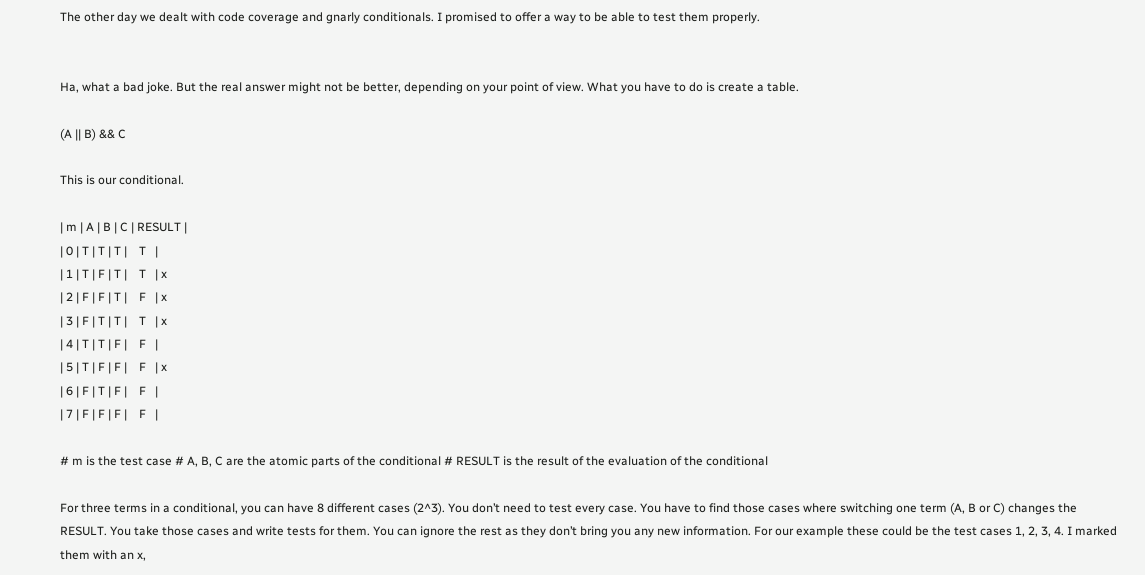The other day we dealt with code coverage and gnarly conditionals. I promised to offer a way to be able to test them properly.


Ha, what a bad joke. But the real answer might not be better, depending on your point of view. What you have to do is create a table.

(A || B) && C

This is our conditional.

| m | A | B | C | RESULT |
| 0 | T | T | T |    T   |
| 1 | T | F | T |    T   | x
| 2 | F | F | T |    F   | x
| 3 | F | T | T |    T   | x
| 4 | T | T | F |    F   |
| 5 | T | F | F |    F   | x
| 6 | F | T | F |    F   |
| 7 | F | F | F |    F   |

# m is the test case # A, B, C are the atomic parts of the conditional # RESULT is the result of the evaluation of the conditional

For three terms in a conditional, you can have 8 different cases (2^3). You don’t need to test every case. You have to find those cases where switching one term (A, B or C) changes the RESULT. You take those cases and write tests for them. You can ignore the rest as they don’t bring you any new information. For our example these could be the test cases 1, 2, 3, 4. I marked them with an x,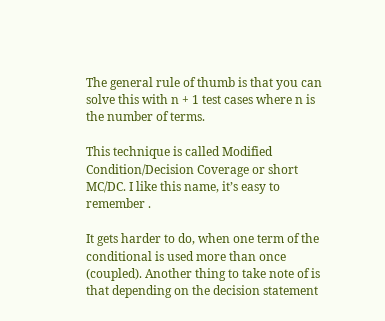The general rule of thumb is that you can solve this with n + 1 test cases where n is the number of terms.

This technique is called Modified Condition/Decision Coverage or short MC/DC. I like this name, it’s easy to remember .

It gets harder to do, when one term of the conditional is used more than once (coupled). Another thing to take note of is that depending on the decision statement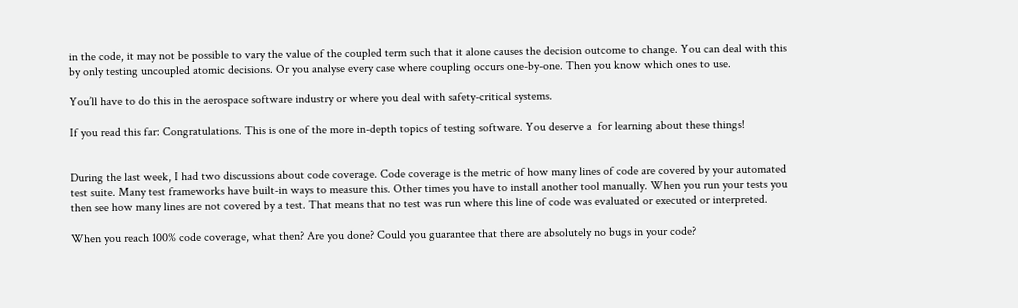in the code, it may not be possible to vary the value of the coupled term such that it alone causes the decision outcome to change. You can deal with this by only testing uncoupled atomic decisions. Or you analyse every case where coupling occurs one-by-one. Then you know which ones to use.

You’ll have to do this in the aerospace software industry or where you deal with safety-critical systems.

If you read this far: Congratulations. This is one of the more in-depth topics of testing software. You deserve a  for learning about these things!


During the last week, I had two discussions about code coverage. Code coverage is the metric of how many lines of code are covered by your automated test suite. Many test frameworks have built-in ways to measure this. Other times you have to install another tool manually. When you run your tests you then see how many lines are not covered by a test. That means that no test was run where this line of code was evaluated or executed or interpreted.

When you reach 100% code coverage, what then? Are you done? Could you guarantee that there are absolutely no bugs in your code?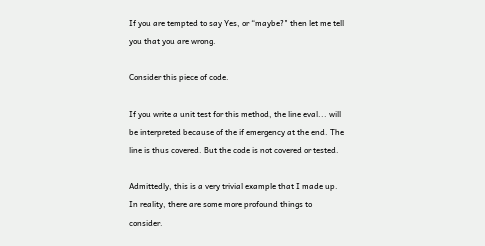If you are tempted to say Yes, or “maybe?" then let me tell you that you are wrong.

Consider this piece of code.

If you write a unit test for this method, the line eval... will be interpreted because of the if emergency at the end. The line is thus covered. But the code is not covered or tested.

Admittedly, this is a very trivial example that I made up. In reality, there are some more profound things to consider.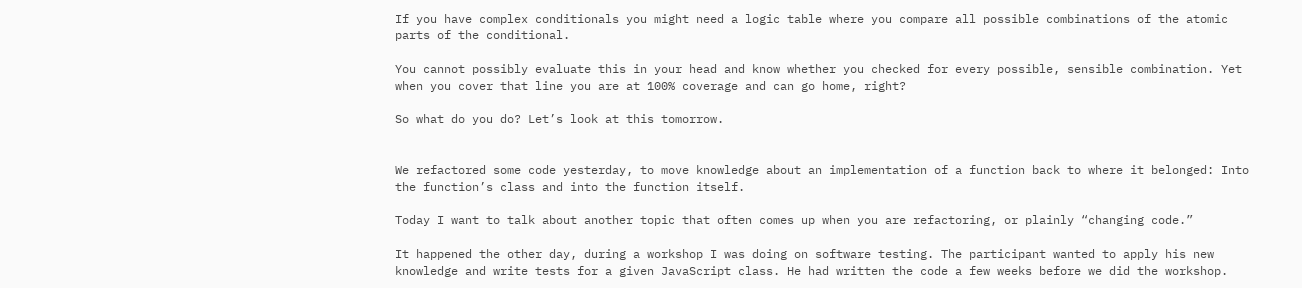If you have complex conditionals you might need a logic table where you compare all possible combinations of the atomic parts of the conditional.

You cannot possibly evaluate this in your head and know whether you checked for every possible, sensible combination. Yet when you cover that line you are at 100% coverage and can go home, right?

So what do you do? Let’s look at this tomorrow.


We refactored some code yesterday, to move knowledge about an implementation of a function back to where it belonged: Into the function’s class and into the function itself.

Today I want to talk about another topic that often comes up when you are refactoring, or plainly “changing code.”

It happened the other day, during a workshop I was doing on software testing. The participant wanted to apply his new knowledge and write tests for a given JavaScript class. He had written the code a few weeks before we did the workshop.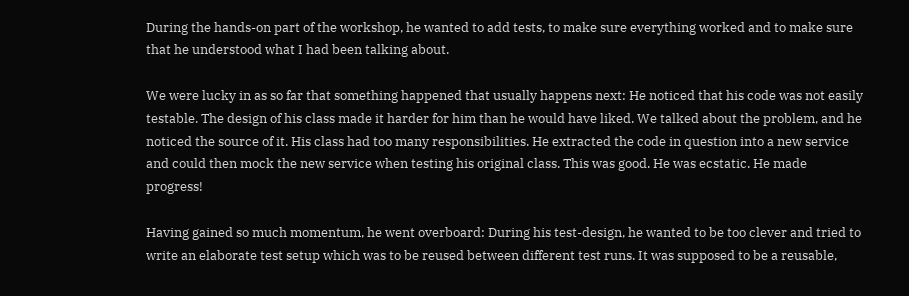During the hands-on part of the workshop, he wanted to add tests, to make sure everything worked and to make sure that he understood what I had been talking about.

We were lucky in as so far that something happened that usually happens next: He noticed that his code was not easily testable. The design of his class made it harder for him than he would have liked. We talked about the problem, and he noticed the source of it. His class had too many responsibilities. He extracted the code in question into a new service and could then mock the new service when testing his original class. This was good. He was ecstatic. He made progress!

Having gained so much momentum, he went overboard: During his test-design, he wanted to be too clever and tried to write an elaborate test setup which was to be reused between different test runs. It was supposed to be a reusable,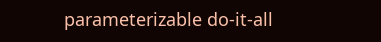parameterizable do-it-all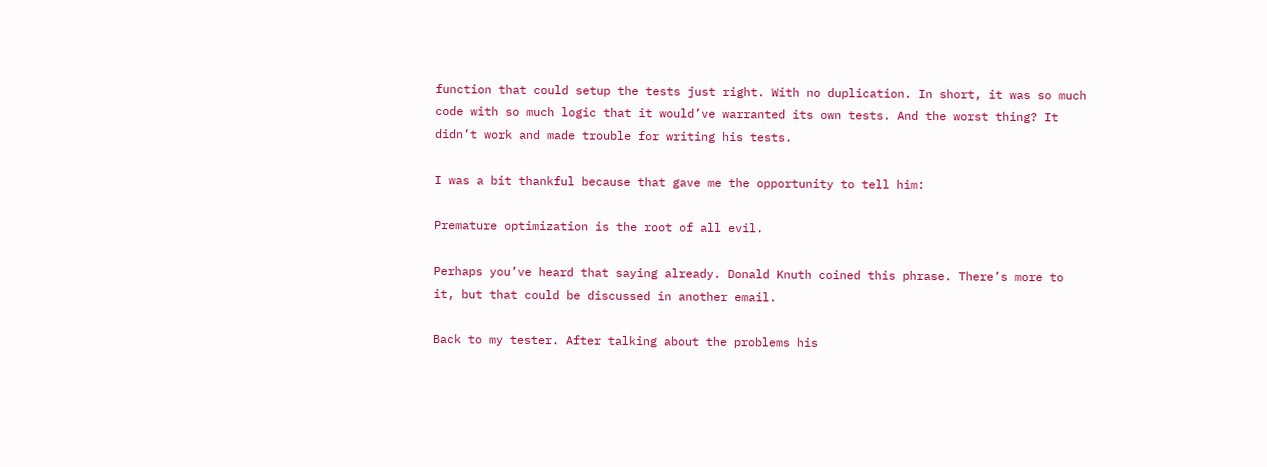function that could setup the tests just right. With no duplication. In short, it was so much code with so much logic that it would’ve warranted its own tests. And the worst thing? It didn’t work and made trouble for writing his tests.

I was a bit thankful because that gave me the opportunity to tell him:

Premature optimization is the root of all evil.

Perhaps you’ve heard that saying already. Donald Knuth coined this phrase. There’s more to it, but that could be discussed in another email.

Back to my tester. After talking about the problems his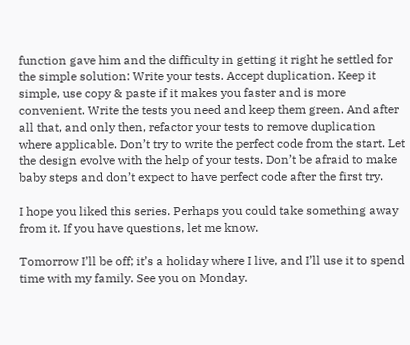function gave him and the difficulty in getting it right he settled for the simple solution: Write your tests. Accept duplication. Keep it simple, use copy & paste if it makes you faster and is more convenient. Write the tests you need and keep them green. And after all that, and only then, refactor your tests to remove duplication where applicable. Don’t try to write the perfect code from the start. Let the design evolve with the help of your tests. Don’t be afraid to make baby steps and don’t expect to have perfect code after the first try.

I hope you liked this series. Perhaps you could take something away from it. If you have questions, let me know.

Tomorrow I’ll be off; it’s a holiday where I live, and I’ll use it to spend time with my family. See you on Monday.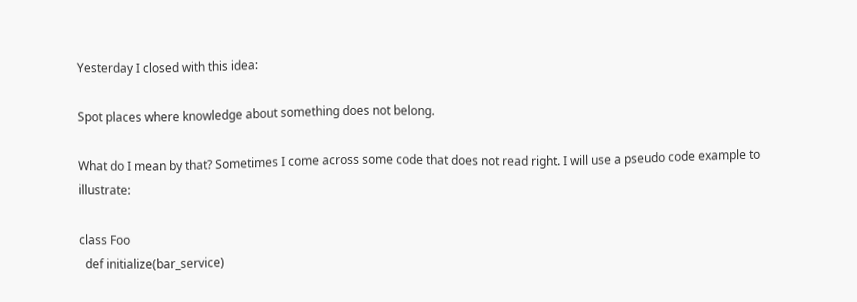Yesterday I closed with this idea:

Spot places where knowledge about something does not belong.

What do I mean by that? Sometimes I come across some code that does not read right. I will use a pseudo code example to illustrate:

class Foo
  def initialize(bar_service)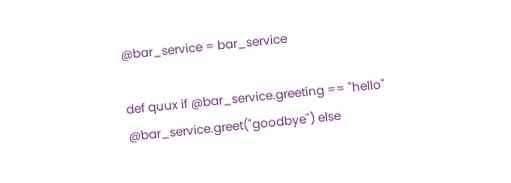@bar_service = bar_service

def quux if @bar_service.greeting == "hello" @bar_service.greet("goodbye") else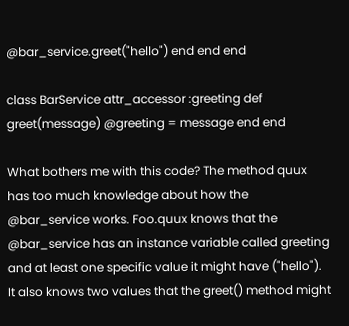@bar_service.greet("hello") end end end

class BarService attr_accessor :greeting def greet(message) @greeting = message end end

What bothers me with this code? The method quux has too much knowledge about how the @bar_service works. Foo.quux knows that the @bar_service has an instance variable called greeting and at least one specific value it might have ("hello"). It also knows two values that the greet() method might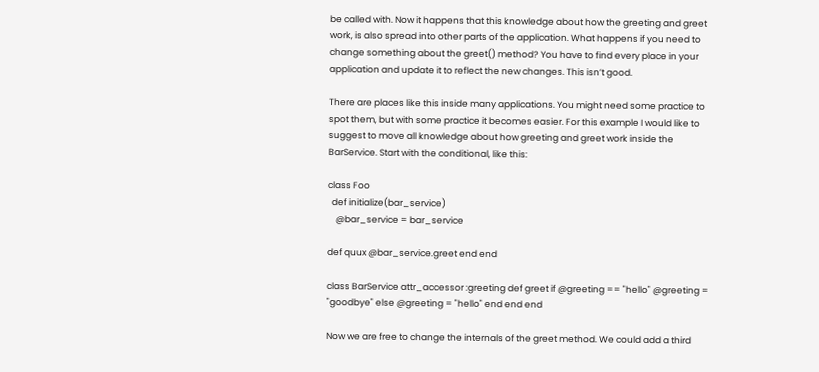be called with. Now it happens that this knowledge about how the greeting and greet work, is also spread into other parts of the application. What happens if you need to change something about the greet() method? You have to find every place in your application and update it to reflect the new changes. This isn’t good.

There are places like this inside many applications. You might need some practice to spot them, but with some practice it becomes easier. For this example I would like to suggest to move all knowledge about how greeting and greet work inside the BarService. Start with the conditional, like this:

class Foo
  def initialize(bar_service)
    @bar_service = bar_service

def quux @bar_service.greet end end

class BarService attr_accessor :greeting def greet if @greeting == "hello" @greeting = "goodbye" else @greeting = "hello" end end end

Now we are free to change the internals of the greet method. We could add a third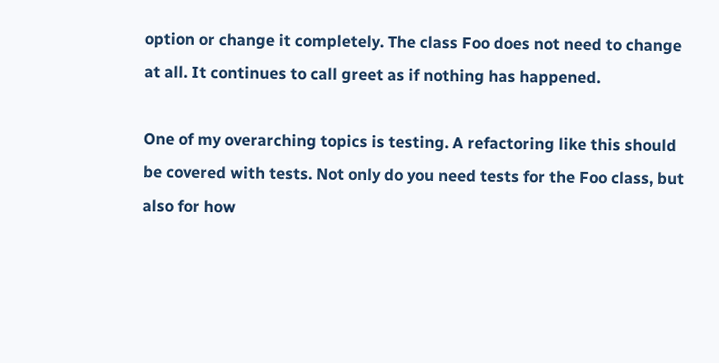option or change it completely. The class Foo does not need to change at all. It continues to call greet as if nothing has happened.

One of my overarching topics is testing. A refactoring like this should be covered with tests. Not only do you need tests for the Foo class, but also for how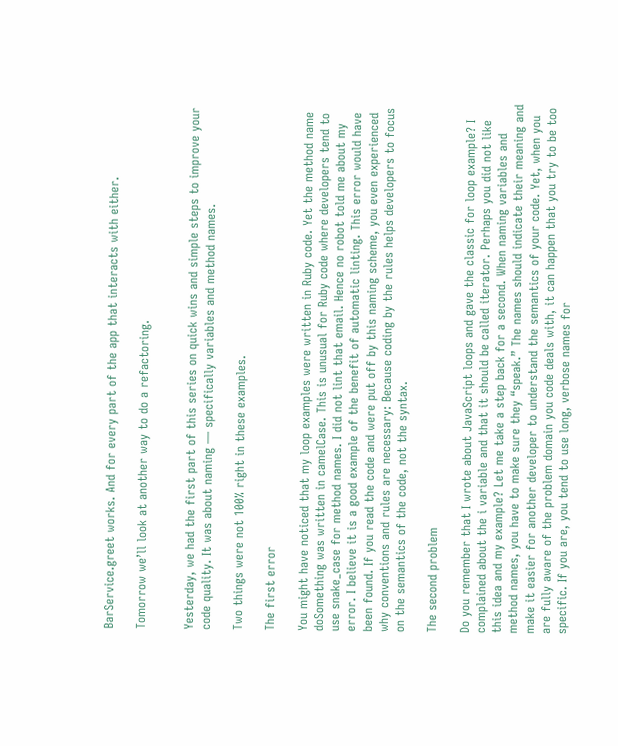BarService.greet works. And for every part of the app that interacts with either.

Tomorrow we’ll look at another way to do a refactoring.


Yesterday, we had the first part of this series on quick wins and simple steps to improve your code quality. It was about naming — specifically variables and method names.

Two things were not 100% right in these examples.

The first error

You might have noticed that my loop examples were written in Ruby code. Yet the method name doSomething was written in camelCase. This is unusual for Ruby code where developers tend to use snake_case for method names. I did not lint that email. Hence no robot told me about my error. I believe it is a good example of the benefit of automatic linting. This error would have been found. If you read the code and were put off by this naming scheme, you even experienced why conventions and rules are necessary: Because coding by the rules helps developers to focus on the semantics of the code, not the syntax.

The second problem

Do you remember that I wrote about JavaScript loops and gave the classic for loop example? I complained about the i variable and that it should be called iterator. Perhaps you did not like this idea and my example? Let me take a step back for a second. When naming variables and method names, you have to make sure they “speak.” The names should indicate their meaning and make it easier for another developer to understand the semantics of your code. Yet, when you are fully aware of the problem domain you code deals with, it can happen that you try to be too specific. If you are, you tend to use long, verbose names for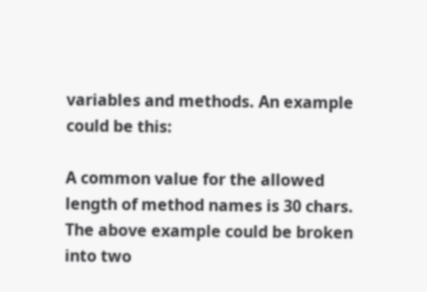variables and methods. An example could be this:

A common value for the allowed length of method names is 30 chars. The above example could be broken into two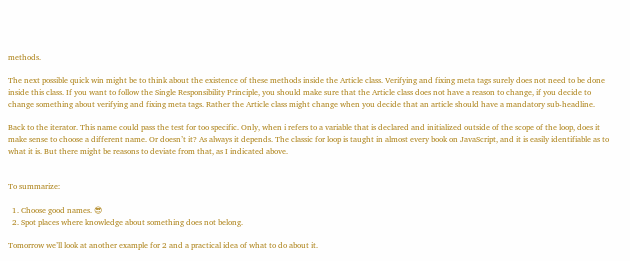methods.

The next possible quick win might be to think about the existence of these methods inside the Article class. Verifying and fixing meta tags surely does not need to be done inside this class. If you want to follow the Single Responsibility Principle, you should make sure that the Article class does not have a reason to change, if you decide to change something about verifying and fixing meta tags. Rather the Article class might change when you decide that an article should have a mandatory sub-headline.

Back to the iterator. This name could pass the test for too specific. Only, when i refers to a variable that is declared and initialized outside of the scope of the loop, does it make sense to choose a different name. Or doesn’t it? As always it depends. The classic for loop is taught in almost every book on JavaScript, and it is easily identifiable as to what it is. But there might be reasons to deviate from that, as I indicated above.


To summarize:

  1. Choose good names. 😎
  2. Spot places where knowledge about something does not belong.

Tomorrow we’ll look at another example for 2 and a practical idea of what to do about it.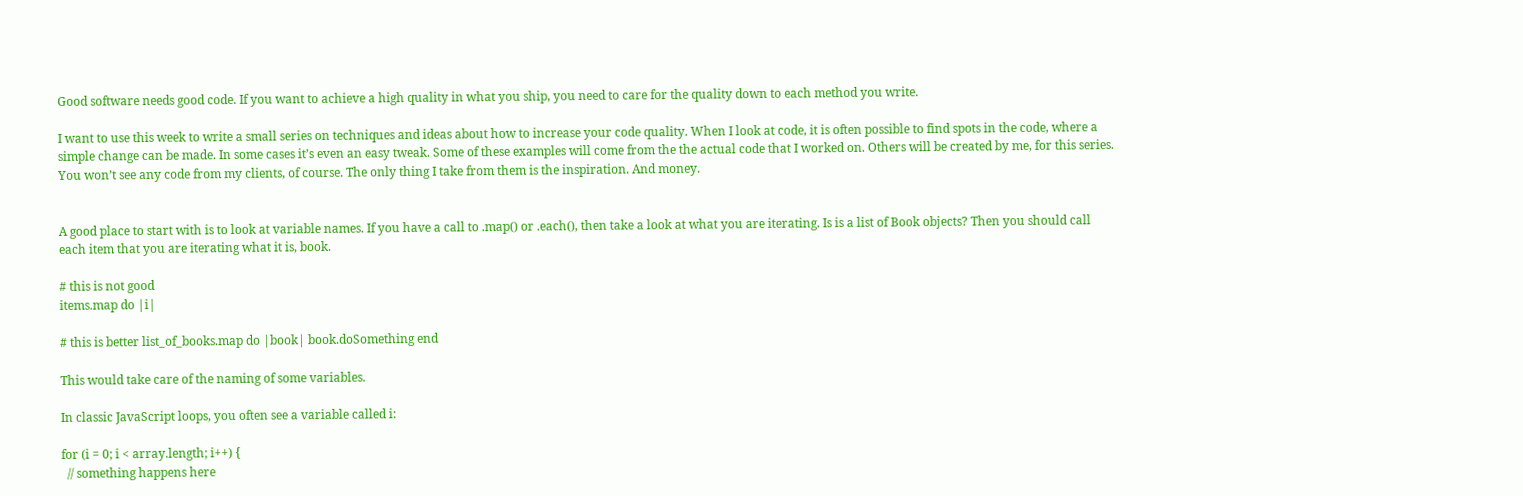Good software needs good code. If you want to achieve a high quality in what you ship, you need to care for the quality down to each method you write.

I want to use this week to write a small series on techniques and ideas about how to increase your code quality. When I look at code, it is often possible to find spots in the code, where a simple change can be made. In some cases it’s even an easy tweak. Some of these examples will come from the the actual code that I worked on. Others will be created by me, for this series. You won’t see any code from my clients, of course. The only thing I take from them is the inspiration. And money.


A good place to start with is to look at variable names. If you have a call to .map() or .each(), then take a look at what you are iterating. Is is a list of Book objects? Then you should call each item that you are iterating what it is, book.

# this is not good
items.map do |i|

# this is better list_of_books.map do |book| book.doSomething end

This would take care of the naming of some variables.

In classic JavaScript loops, you often see a variable called i:

for (i = 0; i < array.length; i++) {
  // something happens here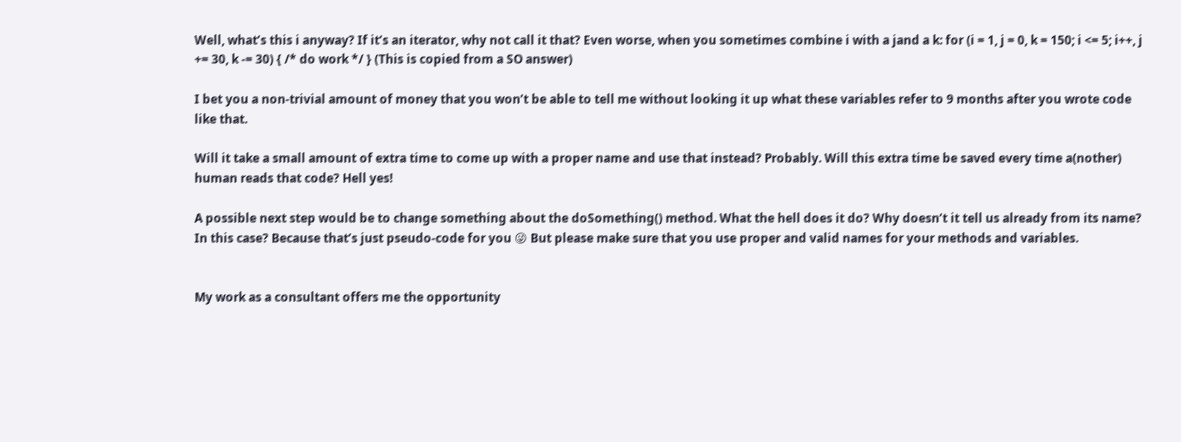Well, what’s this i anyway? If it’s an iterator, why not call it that? Even worse, when you sometimes combine i with a jand a k: for (i = 1, j = 0, k = 150; i <= 5; i++, j += 30, k -= 30) { /* do work */ } (This is copied from a SO answer)

I bet you a non-trivial amount of money that you won’t be able to tell me without looking it up what these variables refer to 9 months after you wrote code like that.

Will it take a small amount of extra time to come up with a proper name and use that instead? Probably. Will this extra time be saved every time a(nother) human reads that code? Hell yes!

A possible next step would be to change something about the doSomething() method. What the hell does it do? Why doesn’t it tell us already from its name? In this case? Because that’s just pseudo-code for you 😜 But please make sure that you use proper and valid names for your methods and variables.


My work as a consultant offers me the opportunity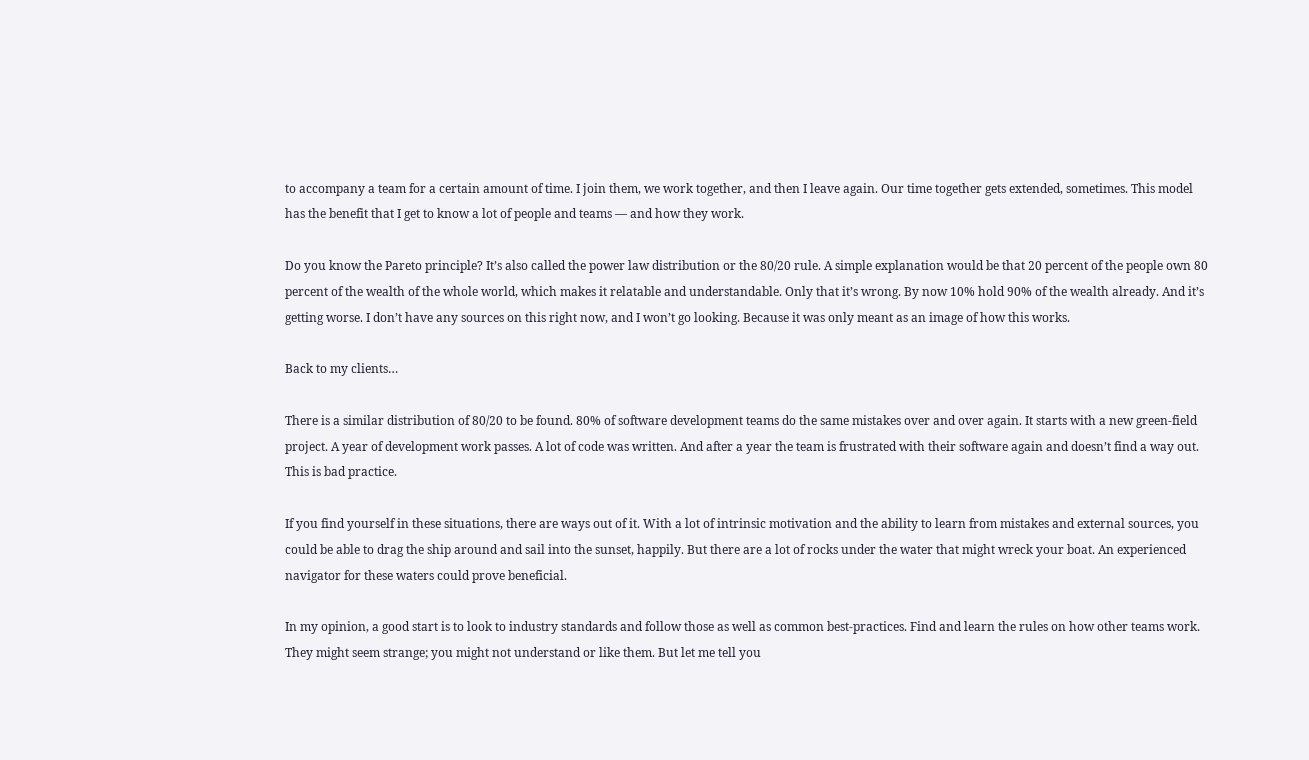to accompany a team for a certain amount of time. I join them, we work together, and then I leave again. Our time together gets extended, sometimes. This model has the benefit that I get to know a lot of people and teams — and how they work.

Do you know the Pareto principle? It’s also called the power law distribution or the 80/20 rule. A simple explanation would be that 20 percent of the people own 80 percent of the wealth of the whole world, which makes it relatable and understandable. Only that it’s wrong. By now 10% hold 90% of the wealth already. And it’s getting worse. I don’t have any sources on this right now, and I won’t go looking. Because it was only meant as an image of how this works.

Back to my clients…

There is a similar distribution of 80/20 to be found. 80% of software development teams do the same mistakes over and over again. It starts with a new green-field project. A year of development work passes. A lot of code was written. And after a year the team is frustrated with their software again and doesn’t find a way out. This is bad practice.

If you find yourself in these situations, there are ways out of it. With a lot of intrinsic motivation and the ability to learn from mistakes and external sources, you could be able to drag the ship around and sail into the sunset, happily. But there are a lot of rocks under the water that might wreck your boat. An experienced navigator for these waters could prove beneficial.

In my opinion, a good start is to look to industry standards and follow those as well as common best-practices. Find and learn the rules on how other teams work. They might seem strange; you might not understand or like them. But let me tell you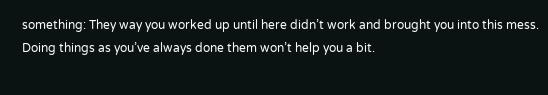something: They way you worked up until here didn’t work and brought you into this mess. Doing things as you’ve always done them won’t help you a bit.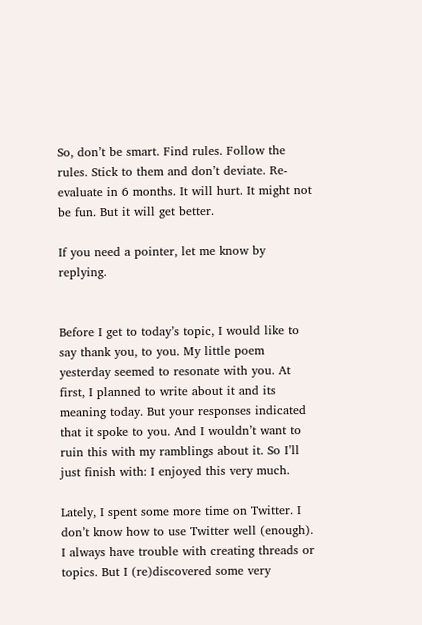So, don’t be smart. Find rules. Follow the rules. Stick to them and don’t deviate. Re-evaluate in 6 months. It will hurt. It might not be fun. But it will get better.

If you need a pointer, let me know by replying.


Before I get to today’s topic, I would like to say thank you, to you. My little poem yesterday seemed to resonate with you. At first, I planned to write about it and its meaning today. But your responses indicated that it spoke to you. And I wouldn’t want to ruin this with my ramblings about it. So I’ll just finish with: I enjoyed this very much.

Lately, I spent some more time on Twitter. I don’t know how to use Twitter well (enough). I always have trouble with creating threads or topics. But I (re)discovered some very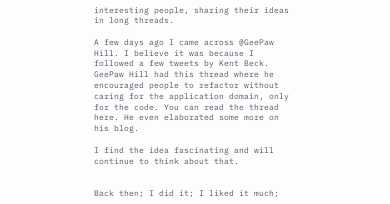interesting people, sharing their ideas in long threads.

A few days ago I came across @GeePaw Hill. I believe it was because I followed a few tweets by Kent Beck. GeePaw Hill had this thread where he encouraged people to refactor without caring for the application domain, only for the code. You can read the thread here. He even elaborated some more on his blog.

I find the idea fascinating and will continue to think about that.


Back then; I did it; I liked it much;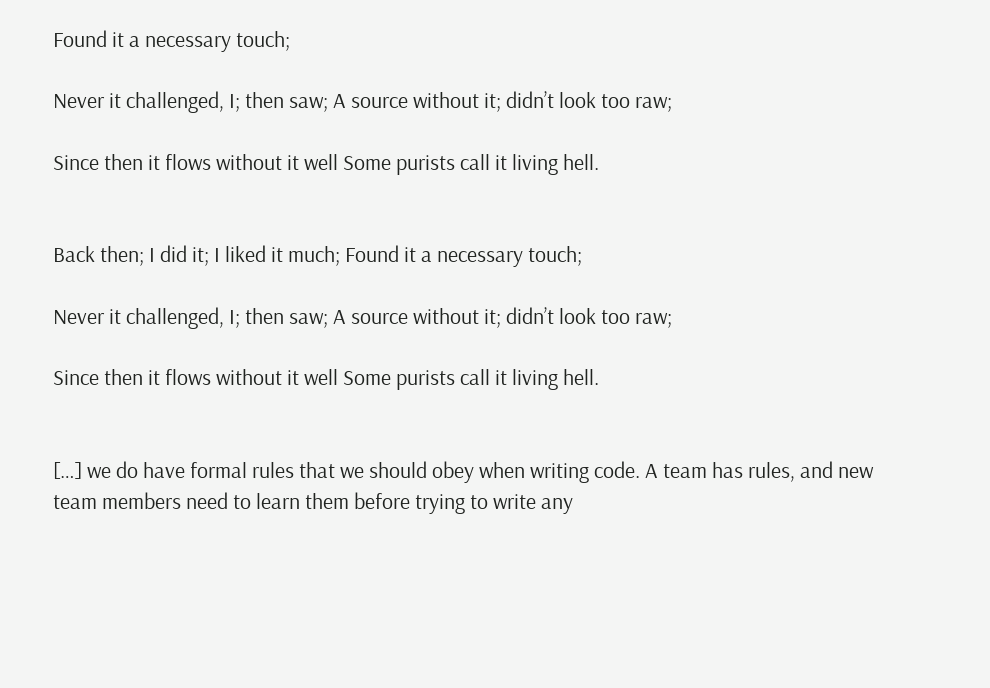Found it a necessary touch;

Never it challenged, I; then saw; A source without it; didn’t look too raw;

Since then it flows without it well Some purists call it living hell.


Back then; I did it; I liked it much; Found it a necessary touch;

Never it challenged, I; then saw; A source without it; didn’t look too raw;

Since then it flows without it well Some purists call it living hell.


[…] we do have formal rules that we should obey when writing code. A team has rules, and new team members need to learn them before trying to write any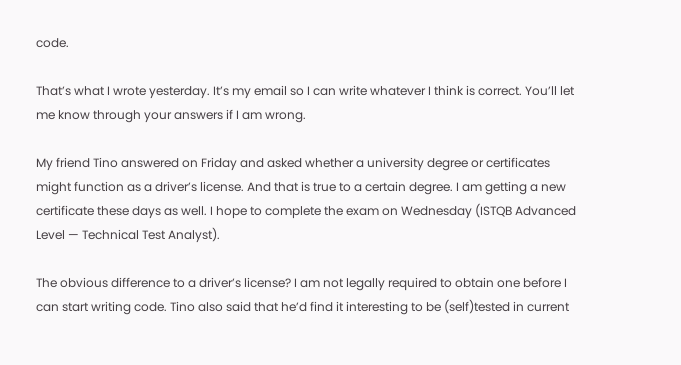code.

That’s what I wrote yesterday. It’s my email so I can write whatever I think is correct. You’ll let me know through your answers if I am wrong.

My friend Tino answered on Friday and asked whether a university degree or certificates might function as a driver’s license. And that is true to a certain degree. I am getting a new certificate these days as well. I hope to complete the exam on Wednesday (ISTQB Advanced Level — Technical Test Analyst).

The obvious difference to a driver’s license? I am not legally required to obtain one before I can start writing code. Tino also said that he’d find it interesting to be (self)tested in current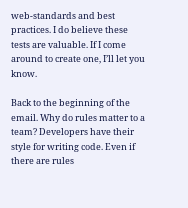web-standards and best practices. I do believe these tests are valuable. If I come around to create one, I’ll let you know.

Back to the beginning of the email. Why do rules matter to a team? Developers have their style for writing code. Even if there are rules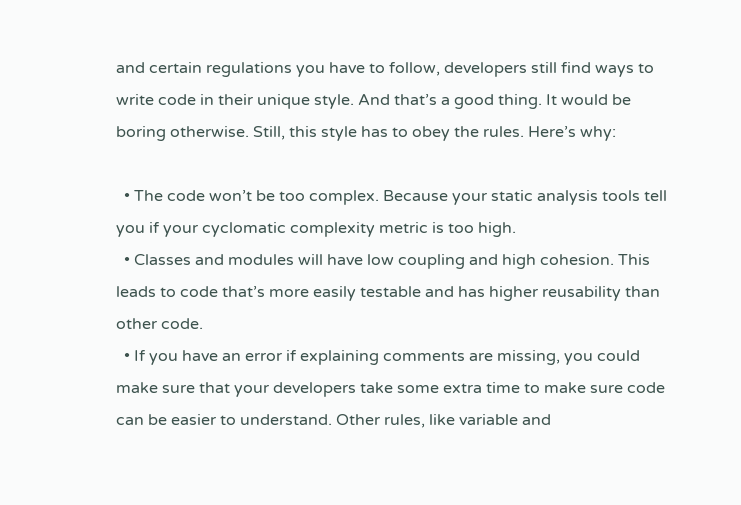and certain regulations you have to follow, developers still find ways to write code in their unique style. And that’s a good thing. It would be boring otherwise. Still, this style has to obey the rules. Here’s why:

  • The code won’t be too complex. Because your static analysis tools tell you if your cyclomatic complexity metric is too high.
  • Classes and modules will have low coupling and high cohesion. This leads to code that’s more easily testable and has higher reusability than other code.
  • If you have an error if explaining comments are missing, you could make sure that your developers take some extra time to make sure code can be easier to understand. Other rules, like variable and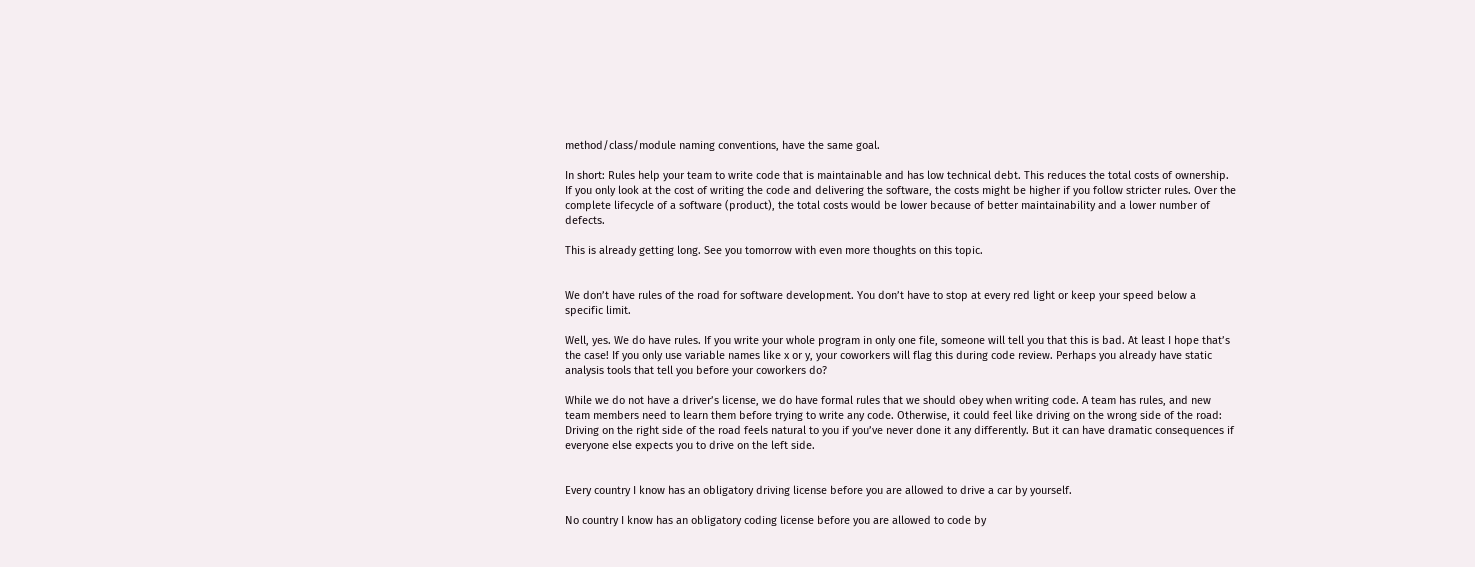method/class/module naming conventions, have the same goal.

In short: Rules help your team to write code that is maintainable and has low technical debt. This reduces the total costs of ownership. If you only look at the cost of writing the code and delivering the software, the costs might be higher if you follow stricter rules. Over the complete lifecycle of a software (product), the total costs would be lower because of better maintainability and a lower number of defects.

This is already getting long. See you tomorrow with even more thoughts on this topic.


We don’t have rules of the road for software development. You don’t have to stop at every red light or keep your speed below a specific limit.

Well, yes. We do have rules. If you write your whole program in only one file, someone will tell you that this is bad. At least I hope that’s the case! If you only use variable names like x or y, your coworkers will flag this during code review. Perhaps you already have static analysis tools that tell you before your coworkers do?

While we do not have a driver’s license, we do have formal rules that we should obey when writing code. A team has rules, and new team members need to learn them before trying to write any code. Otherwise, it could feel like driving on the wrong side of the road: Driving on the right side of the road feels natural to you if you’ve never done it any differently. But it can have dramatic consequences if everyone else expects you to drive on the left side.


Every country I know has an obligatory driving license before you are allowed to drive a car by yourself.

No country I know has an obligatory coding license before you are allowed to code by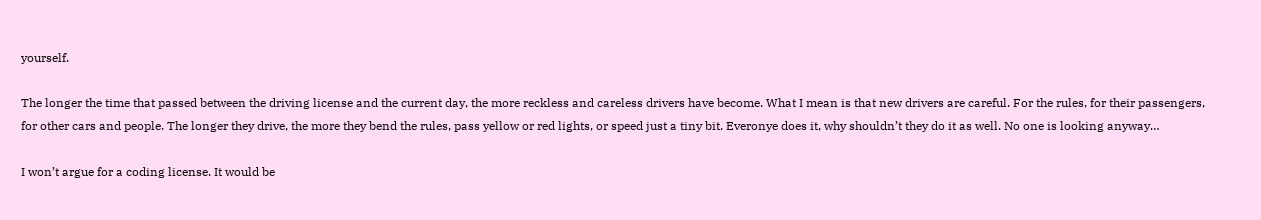yourself.

The longer the time that passed between the driving license and the current day, the more reckless and careless drivers have become. What I mean is that new drivers are careful. For the rules, for their passengers, for other cars and people. The longer they drive, the more they bend the rules, pass yellow or red lights, or speed just a tiny bit. Everonye does it, why shouldn’t they do it as well. No one is looking anyway…

I won’t argue for a coding license. It would be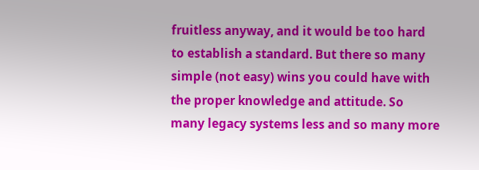fruitless anyway, and it would be too hard to establish a standard. But there so many simple (not easy) wins you could have with the proper knowledge and attitude. So many legacy systems less and so many more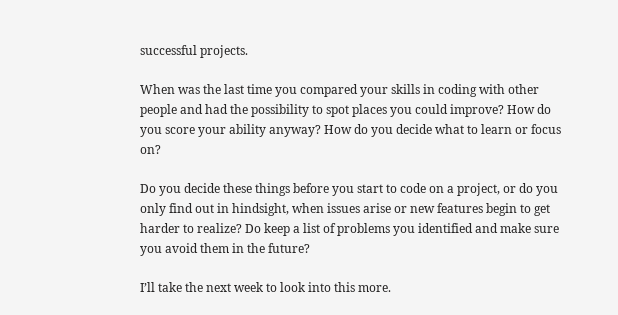successful projects.

When was the last time you compared your skills in coding with other people and had the possibility to spot places you could improve? How do you score your ability anyway? How do you decide what to learn or focus on?

Do you decide these things before you start to code on a project, or do you only find out in hindsight, when issues arise or new features begin to get harder to realize? Do keep a list of problems you identified and make sure you avoid them in the future?

I’ll take the next week to look into this more.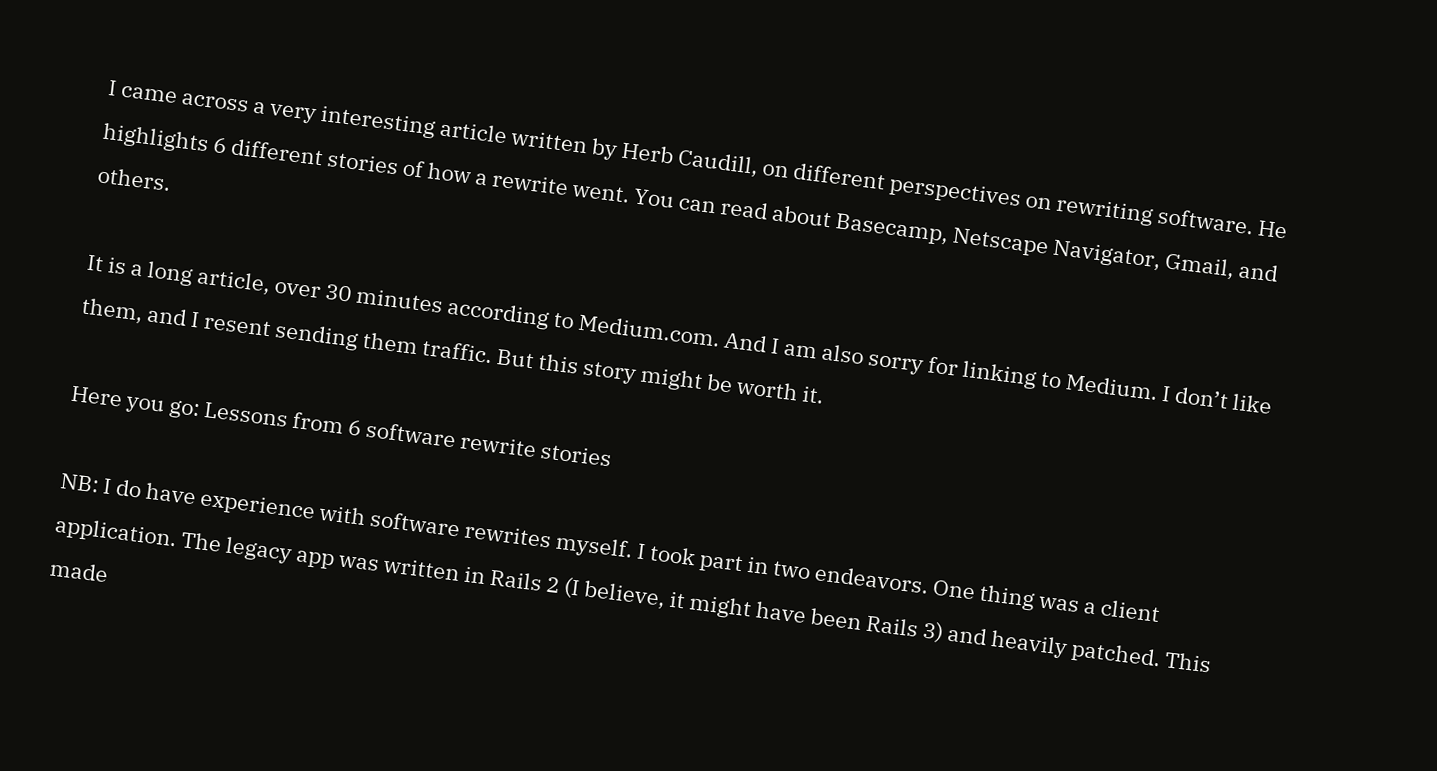I came across a very interesting article written by Herb Caudill, on different perspectives on rewriting software. He highlights 6 different stories of how a rewrite went. You can read about Basecamp, Netscape Navigator, Gmail, and others.

It is a long article, over 30 minutes according to Medium.com. And I am also sorry for linking to Medium. I don’t like them, and I resent sending them traffic. But this story might be worth it.

Here you go: Lessons from 6 software rewrite stories

NB: I do have experience with software rewrites myself. I took part in two endeavors. One thing was a client application. The legacy app was written in Rails 2 (I believe, it might have been Rails 3) and heavily patched. This made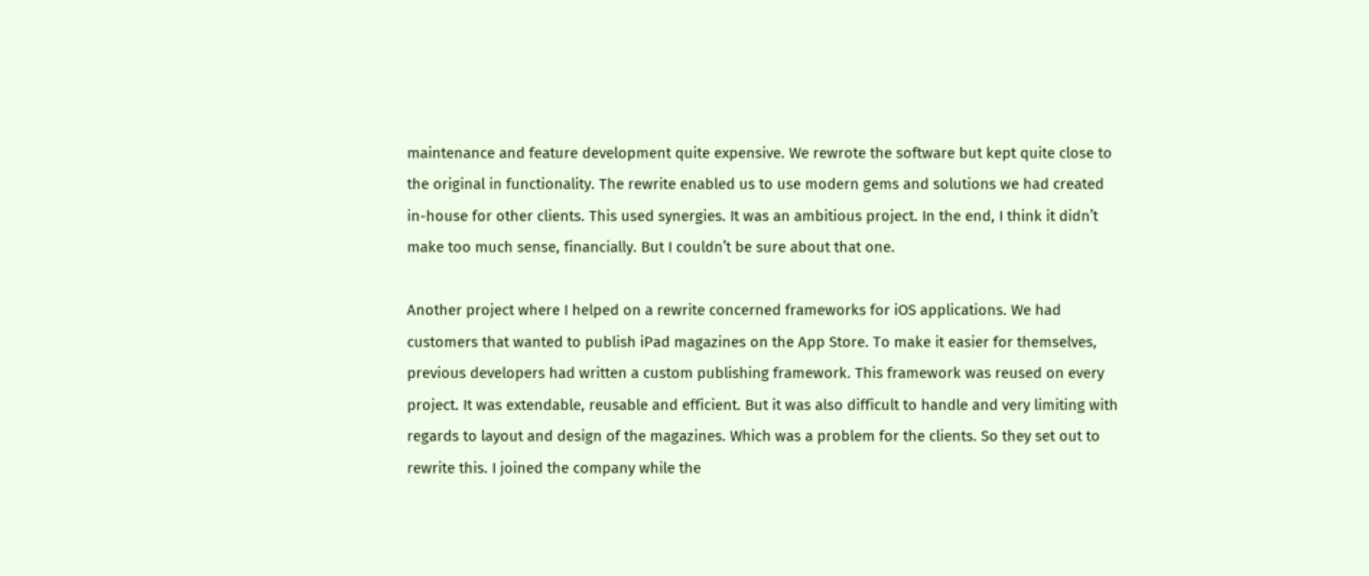maintenance and feature development quite expensive. We rewrote the software but kept quite close to the original in functionality. The rewrite enabled us to use modern gems and solutions we had created in-house for other clients. This used synergies. It was an ambitious project. In the end, I think it didn’t make too much sense, financially. But I couldn’t be sure about that one.

Another project where I helped on a rewrite concerned frameworks for iOS applications. We had customers that wanted to publish iPad magazines on the App Store. To make it easier for themselves, previous developers had written a custom publishing framework. This framework was reused on every project. It was extendable, reusable and efficient. But it was also difficult to handle and very limiting with regards to layout and design of the magazines. Which was a problem for the clients. So they set out to rewrite this. I joined the company while the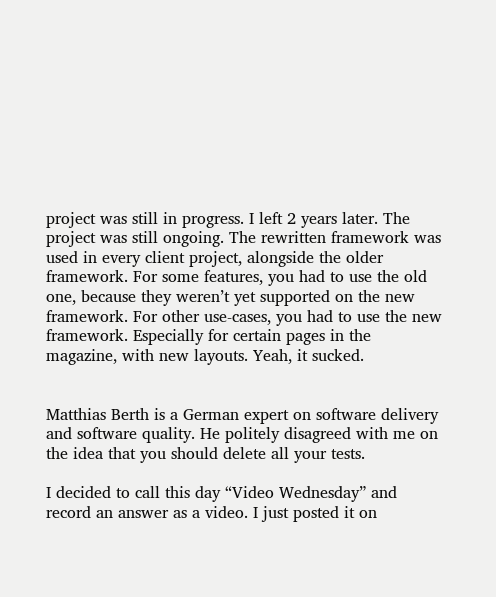project was still in progress. I left 2 years later. The project was still ongoing. The rewritten framework was used in every client project, alongside the older framework. For some features, you had to use the old one, because they weren’t yet supported on the new framework. For other use-cases, you had to use the new framework. Especially for certain pages in the magazine, with new layouts. Yeah, it sucked.


Matthias Berth is a German expert on software delivery and software quality. He politely disagreed with me on the idea that you should delete all your tests.

I decided to call this day “Video Wednesday” and record an answer as a video. I just posted it on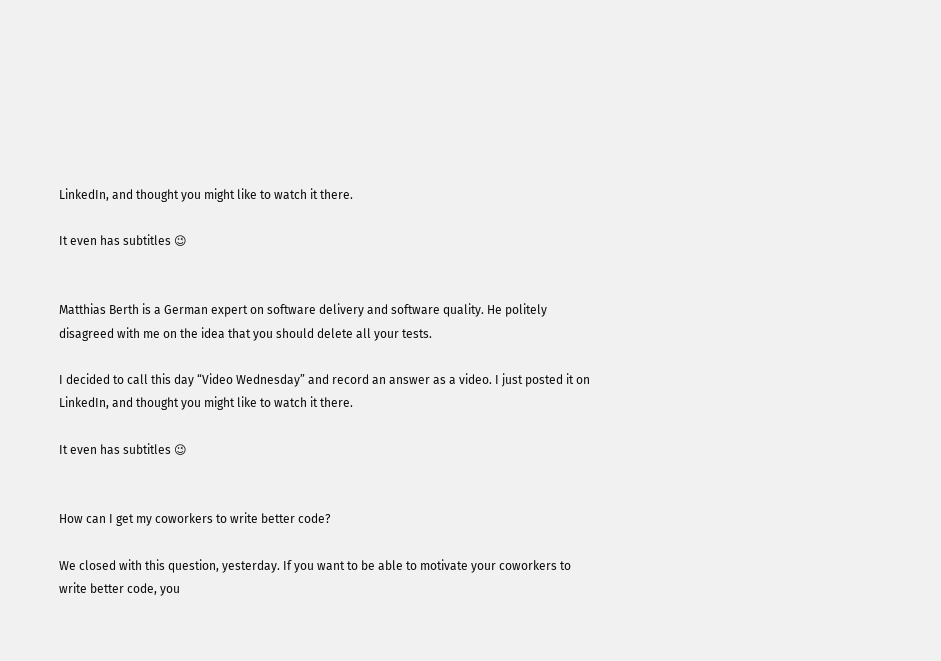LinkedIn, and thought you might like to watch it there.

It even has subtitles 😉


Matthias Berth is a German expert on software delivery and software quality. He politely disagreed with me on the idea that you should delete all your tests.

I decided to call this day “Video Wednesday” and record an answer as a video. I just posted it on LinkedIn, and thought you might like to watch it there.

It even has subtitles 😉


How can I get my coworkers to write better code?

We closed with this question, yesterday. If you want to be able to motivate your coworkers to write better code, you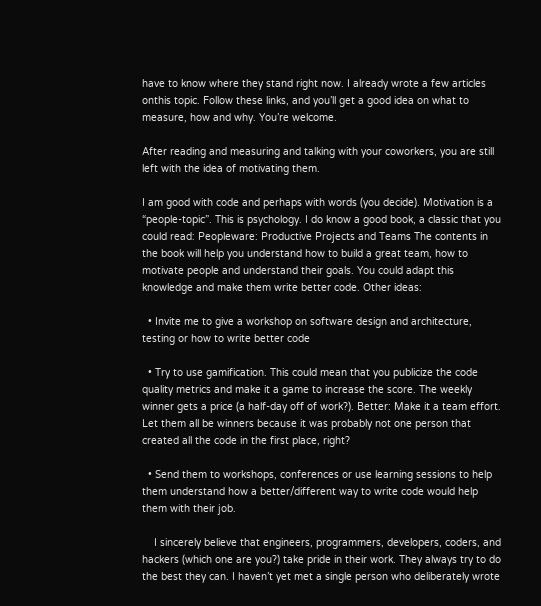have to know where they stand right now. I already wrote a few articles onthis topic. Follow these links, and you’ll get a good idea on what to measure, how and why. You’re welcome.

After reading and measuring and talking with your coworkers, you are still left with the idea of motivating them.

I am good with code and perhaps with words (you decide). Motivation is a “people-topic”. This is psychology. I do know a good book, a classic that you could read: Peopleware: Productive Projects and Teams The contents in the book will help you understand how to build a great team, how to motivate people and understand their goals. You could adapt this knowledge and make them write better code. Other ideas:

  • Invite me to give a workshop on software design and architecture, testing or how to write better code

  • Try to use gamification. This could mean that you publicize the code quality metrics and make it a game to increase the score. The weekly winner gets a price (a half-day off of work?). Better: Make it a team effort. Let them all be winners because it was probably not one person that created all the code in the first place, right?

  • Send them to workshops, conferences or use learning sessions to help them understand how a better/different way to write code would help them with their job.

    I sincerely believe that engineers, programmers, developers, coders, and hackers (which one are you?) take pride in their work. They always try to do the best they can. I haven’t yet met a single person who deliberately wrote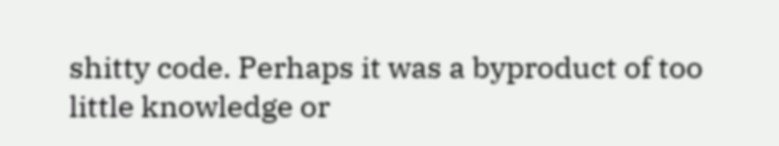shitty code. Perhaps it was a byproduct of too little knowledge or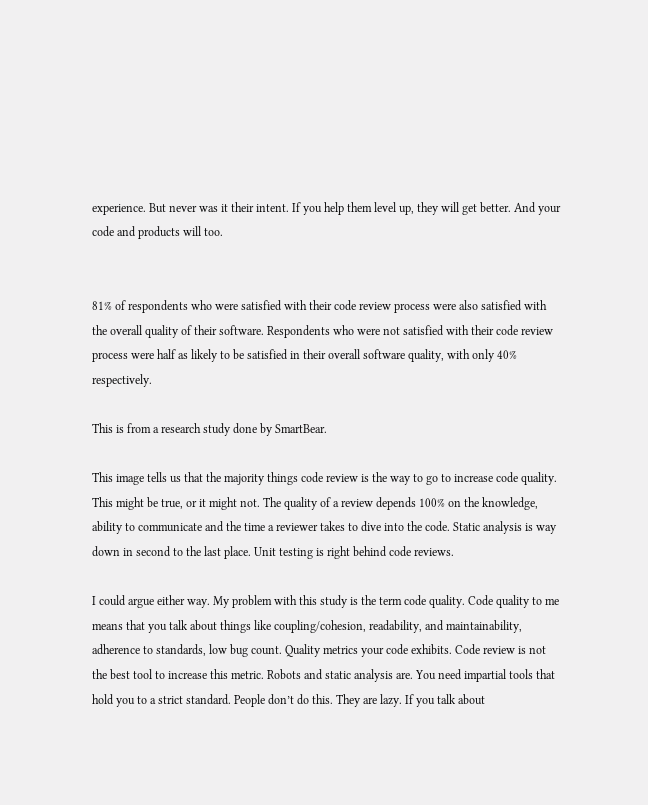experience. But never was it their intent. If you help them level up, they will get better. And your code and products will too.


81% of respondents who were satisfied with their code review process were also satisfied with the overall quality of their software. Respondents who were not satisfied with their code review process were half as likely to be satisfied in their overall software quality, with only 40% respectively.

This is from a research study done by SmartBear.

This image tells us that the majority things code review is the way to go to increase code quality. This might be true, or it might not. The quality of a review depends 100% on the knowledge, ability to communicate and the time a reviewer takes to dive into the code. Static analysis is way down in second to the last place. Unit testing is right behind code reviews.

I could argue either way. My problem with this study is the term code quality. Code quality to me means that you talk about things like coupling/cohesion, readability, and maintainability, adherence to standards, low bug count. Quality metrics your code exhibits. Code review is not the best tool to increase this metric. Robots and static analysis are. You need impartial tools that hold you to a strict standard. People don’t do this. They are lazy. If you talk about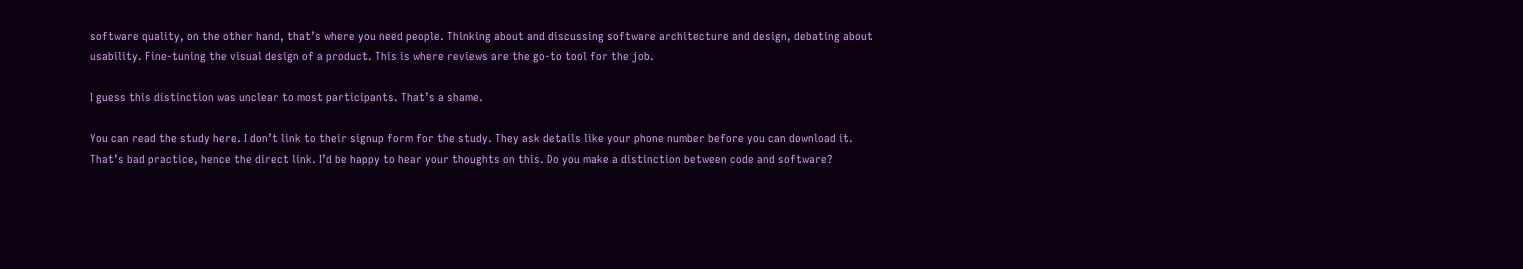software quality, on the other hand, that’s where you need people. Thinking about and discussing software architecture and design, debating about usability. Fine-tuning the visual design of a product. This is where reviews are the go-to tool for the job.

I guess this distinction was unclear to most participants. That’s a shame.

You can read the study here. I don’t link to their signup form for the study. They ask details like your phone number before you can download it. That’s bad practice, hence the direct link. I’d be happy to hear your thoughts on this. Do you make a distinction between code and software?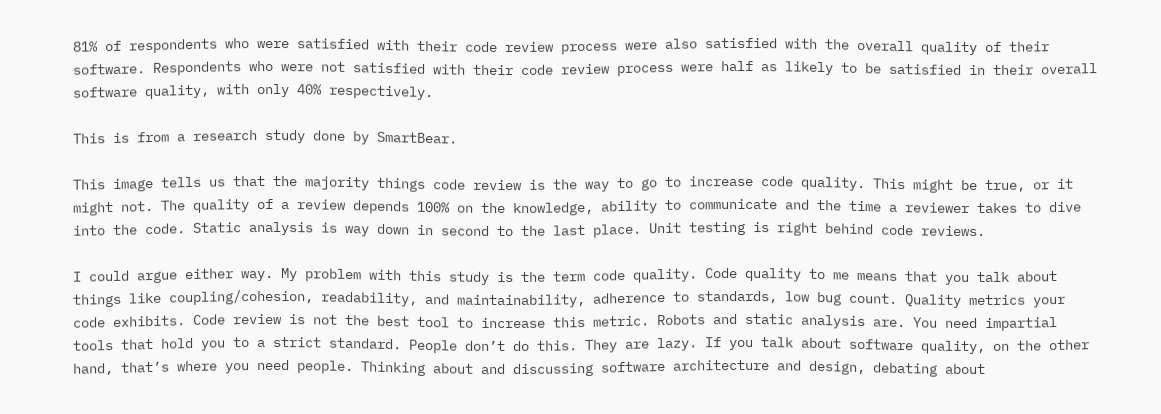81% of respondents who were satisfied with their code review process were also satisfied with the overall quality of their software. Respondents who were not satisfied with their code review process were half as likely to be satisfied in their overall software quality, with only 40% respectively.

This is from a research study done by SmartBear.

This image tells us that the majority things code review is the way to go to increase code quality. This might be true, or it might not. The quality of a review depends 100% on the knowledge, ability to communicate and the time a reviewer takes to dive into the code. Static analysis is way down in second to the last place. Unit testing is right behind code reviews.

I could argue either way. My problem with this study is the term code quality. Code quality to me means that you talk about things like coupling/cohesion, readability, and maintainability, adherence to standards, low bug count. Quality metrics your code exhibits. Code review is not the best tool to increase this metric. Robots and static analysis are. You need impartial tools that hold you to a strict standard. People don’t do this. They are lazy. If you talk about software quality, on the other hand, that’s where you need people. Thinking about and discussing software architecture and design, debating about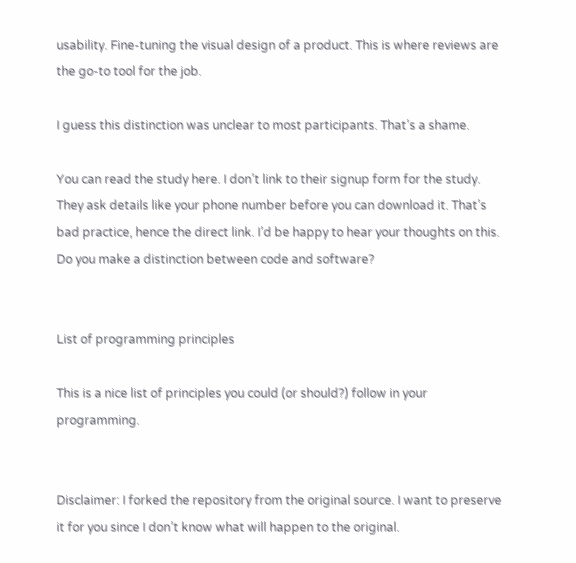usability. Fine-tuning the visual design of a product. This is where reviews are the go-to tool for the job.

I guess this distinction was unclear to most participants. That’s a shame.

You can read the study here. I don’t link to their signup form for the study. They ask details like your phone number before you can download it. That’s bad practice, hence the direct link. I’d be happy to hear your thoughts on this. Do you make a distinction between code and software?


List of programming principles

This is a nice list of principles you could (or should?) follow in your programming.


Disclaimer: I forked the repository from the original source. I want to preserve it for you since I don’t know what will happen to the original.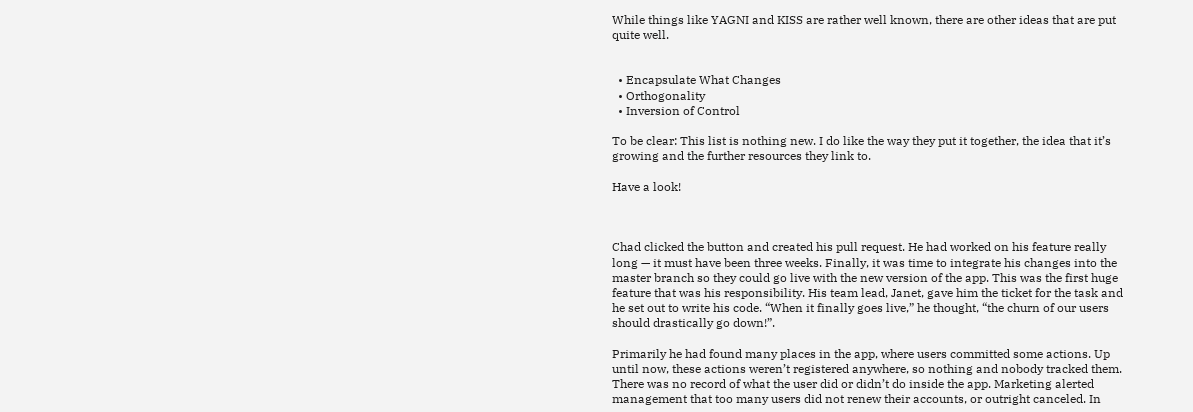While things like YAGNI and KISS are rather well known, there are other ideas that are put quite well.


  • Encapsulate What Changes
  • Orthogonality
  • Inversion of Control

To be clear: This list is nothing new. I do like the way they put it together, the idea that it’s growing and the further resources they link to.

Have a look!



Chad clicked the button and created his pull request. He had worked on his feature really long — it must have been three weeks. Finally, it was time to integrate his changes into the master branch so they could go live with the new version of the app. This was the first huge feature that was his responsibility. His team lead, Janet, gave him the ticket for the task and he set out to write his code. “When it finally goes live,” he thought, “the churn of our users should drastically go down!”.

Primarily he had found many places in the app, where users committed some actions. Up until now, these actions weren’t registered anywhere, so nothing and nobody tracked them. There was no record of what the user did or didn’t do inside the app. Marketing alerted management that too many users did not renew their accounts, or outright canceled. In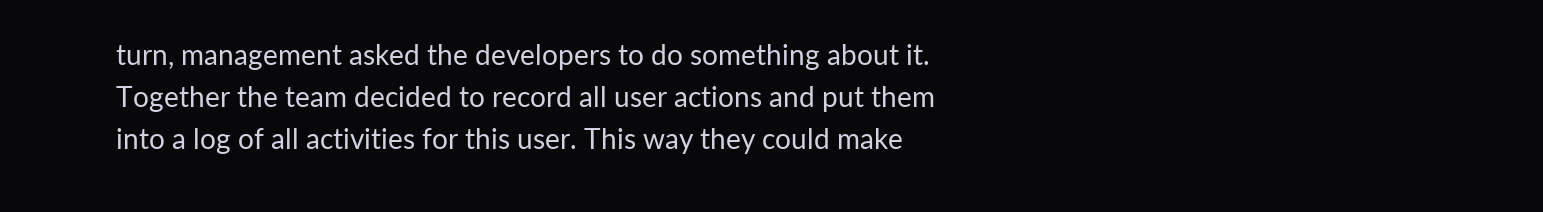turn, management asked the developers to do something about it. Together the team decided to record all user actions and put them into a log of all activities for this user. This way they could make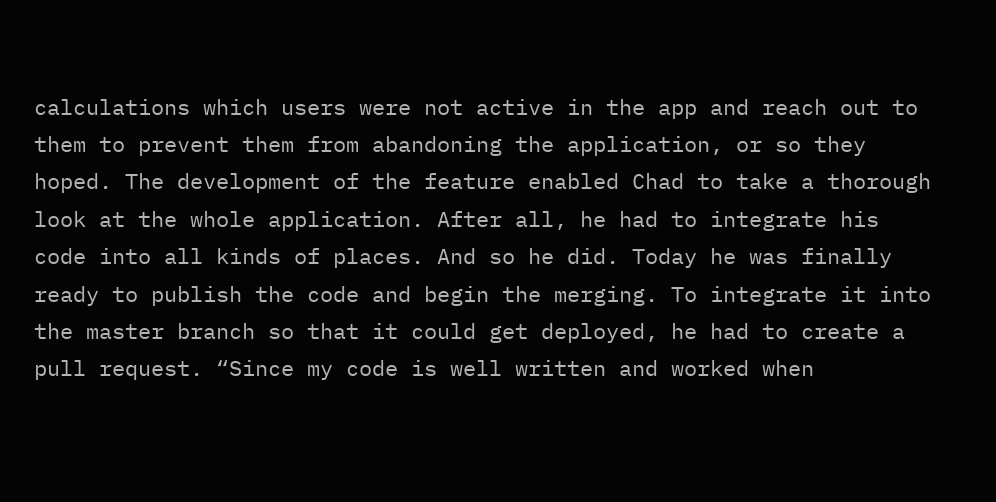calculations which users were not active in the app and reach out to them to prevent them from abandoning the application, or so they hoped. The development of the feature enabled Chad to take a thorough look at the whole application. After all, he had to integrate his code into all kinds of places. And so he did. Today he was finally ready to publish the code and begin the merging. To integrate it into the master branch so that it could get deployed, he had to create a pull request. “Since my code is well written and worked when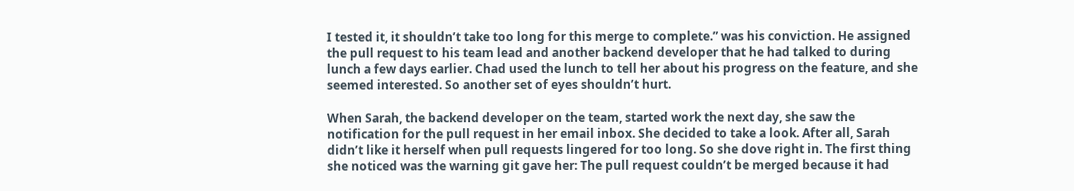I tested it, it shouldn’t take too long for this merge to complete.” was his conviction. He assigned the pull request to his team lead and another backend developer that he had talked to during lunch a few days earlier. Chad used the lunch to tell her about his progress on the feature, and she seemed interested. So another set of eyes shouldn’t hurt.

When Sarah, the backend developer on the team, started work the next day, she saw the notification for the pull request in her email inbox. She decided to take a look. After all, Sarah didn’t like it herself when pull requests lingered for too long. So she dove right in. The first thing she noticed was the warning git gave her: The pull request couldn’t be merged because it had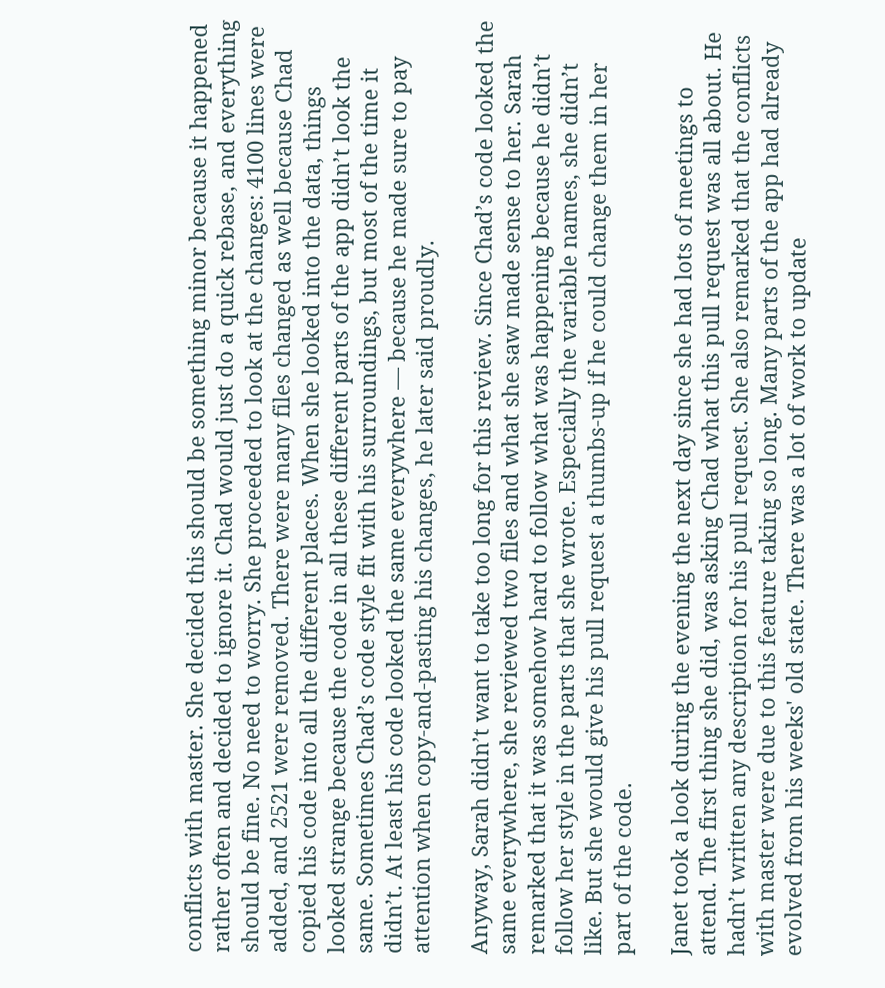conflicts with master. She decided this should be something minor because it happened rather often and decided to ignore it. Chad would just do a quick rebase, and everything should be fine. No need to worry. She proceeded to look at the changes: 4100 lines were added, and 2521 were removed. There were many files changed as well because Chad copied his code into all the different places. When she looked into the data, things looked strange because the code in all these different parts of the app didn’t look the same. Sometimes Chad’s code style fit with his surroundings, but most of the time it didn’t. At least his code looked the same everywhere — because he made sure to pay attention when copy-and-pasting his changes, he later said proudly.

Anyway, Sarah didn’t want to take too long for this review. Since Chad’s code looked the same everywhere, she reviewed two files and what she saw made sense to her. Sarah remarked that it was somehow hard to follow what was happening because he didn’t follow her style in the parts that she wrote. Especially the variable names, she didn’t like. But she would give his pull request a thumbs-up if he could change them in her part of the code.

Janet took a look during the evening the next day since she had lots of meetings to attend. The first thing she did, was asking Chad what this pull request was all about. He hadn’t written any description for his pull request. She also remarked that the conflicts with master were due to this feature taking so long. Many parts of the app had already evolved from his weeks' old state. There was a lot of work to update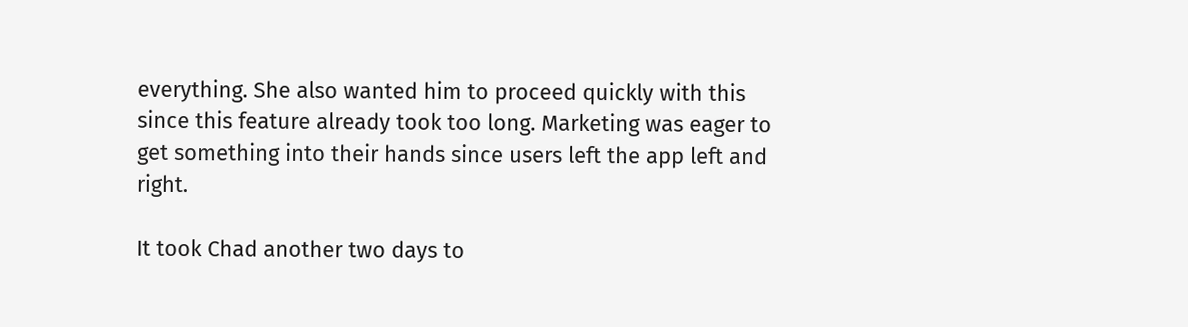everything. She also wanted him to proceed quickly with this since this feature already took too long. Marketing was eager to get something into their hands since users left the app left and right.

It took Chad another two days to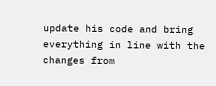update his code and bring everything in line with the changes from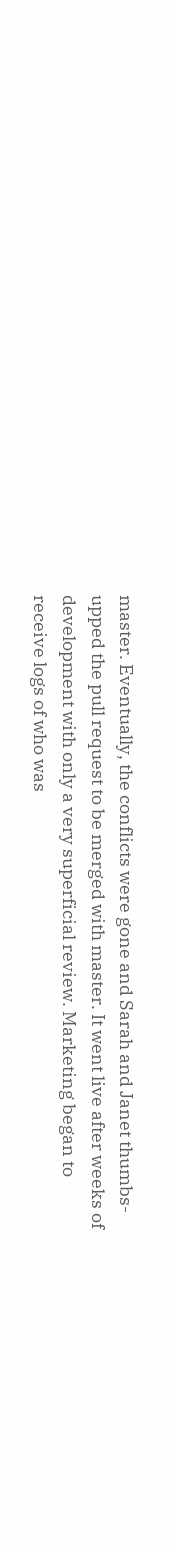master. Eventually, the conflicts were gone and Sarah and Janet thumbs-upped the pull request to be merged with master. It went live after weeks of development with only a very superficial review. Marketing began to receive logs of who was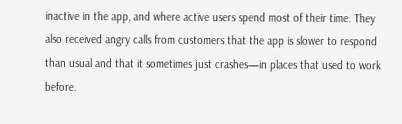inactive in the app, and where active users spend most of their time. They also received angry calls from customers that the app is slower to respond than usual and that it sometimes just crashes—in places that used to work before.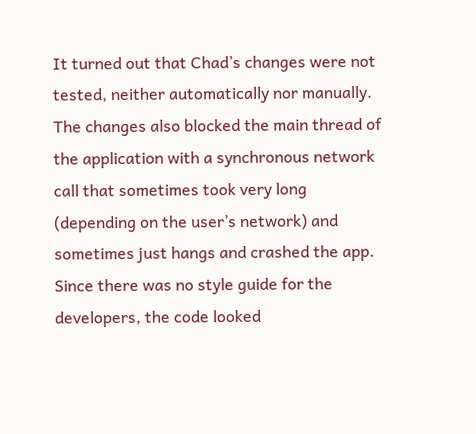It turned out that Chad’s changes were not tested, neither automatically nor manually. The changes also blocked the main thread of the application with a synchronous network call that sometimes took very long (depending on the user’s network) and sometimes just hangs and crashed the app. Since there was no style guide for the developers, the code looked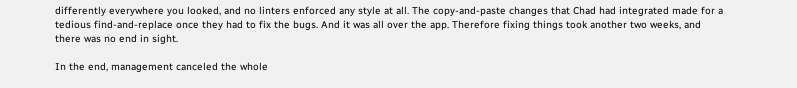differently everywhere you looked, and no linters enforced any style at all. The copy-and-paste changes that Chad had integrated made for a tedious find-and-replace once they had to fix the bugs. And it was all over the app. Therefore fixing things took another two weeks, and there was no end in sight.

In the end, management canceled the whole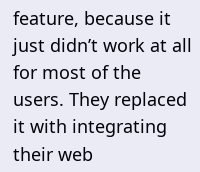feature, because it just didn’t work at all for most of the users. They replaced it with integrating their web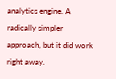analytics engine. A radically simpler approach, but it did work right away.